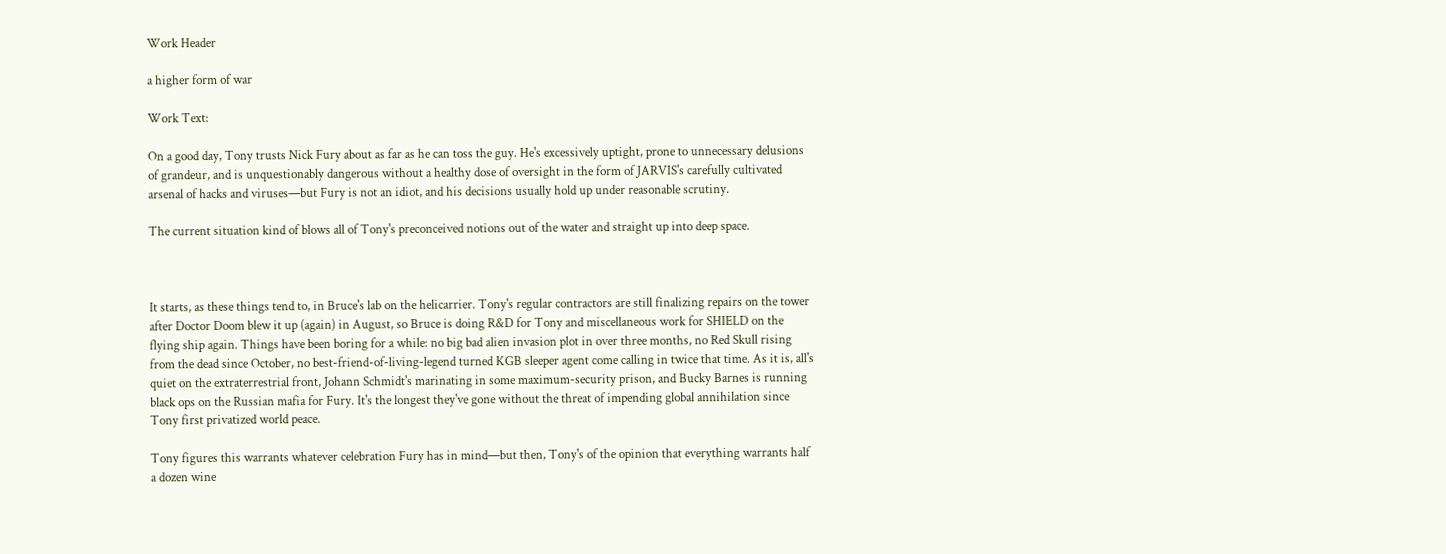Work Header

a higher form of war

Work Text:

On a good day, Tony trusts Nick Fury about as far as he can toss the guy. He's excessively uptight, prone to unnecessary delusions of grandeur, and is unquestionably dangerous without a healthy dose of oversight in the form of JARVIS's carefully cultivated arsenal of hacks and viruses—but Fury is not an idiot, and his decisions usually hold up under reasonable scrutiny.

The current situation kind of blows all of Tony's preconceived notions out of the water and straight up into deep space.



It starts, as these things tend to, in Bruce's lab on the helicarrier. Tony's regular contractors are still finalizing repairs on the tower after Doctor Doom blew it up (again) in August, so Bruce is doing R&D for Tony and miscellaneous work for SHIELD on the flying ship again. Things have been boring for a while: no big bad alien invasion plot in over three months, no Red Skull rising from the dead since October, no best-friend-of-living-legend turned KGB sleeper agent come calling in twice that time. As it is, all's quiet on the extraterrestrial front, Johann Schmidt's marinating in some maximum-security prison, and Bucky Barnes is running black ops on the Russian mafia for Fury. It's the longest they've gone without the threat of impending global annihilation since Tony first privatized world peace.

Tony figures this warrants whatever celebration Fury has in mind—but then, Tony's of the opinion that everything warrants half a dozen wine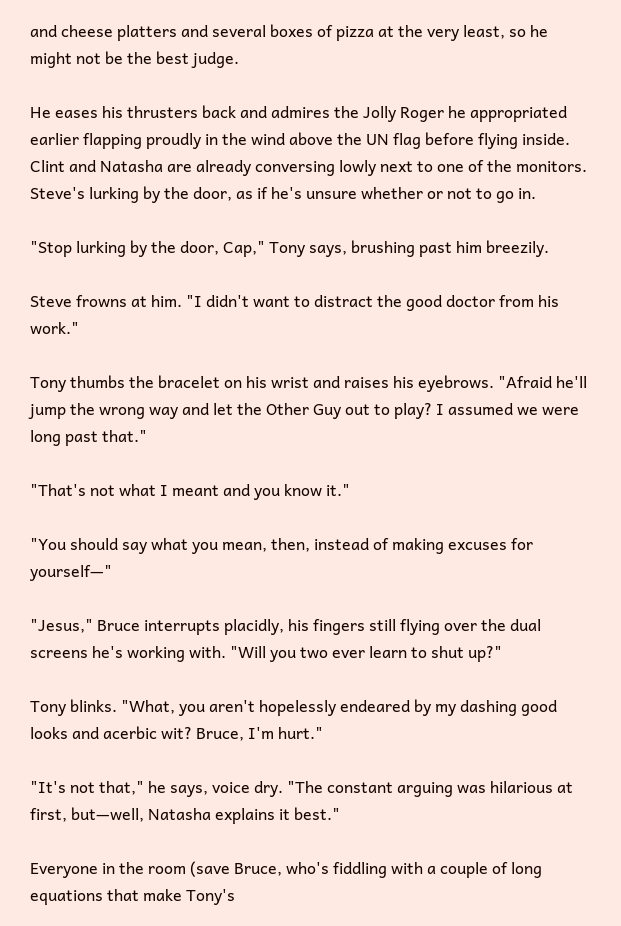and cheese platters and several boxes of pizza at the very least, so he might not be the best judge.

He eases his thrusters back and admires the Jolly Roger he appropriated earlier flapping proudly in the wind above the UN flag before flying inside. Clint and Natasha are already conversing lowly next to one of the monitors. Steve's lurking by the door, as if he's unsure whether or not to go in.

"Stop lurking by the door, Cap," Tony says, brushing past him breezily.

Steve frowns at him. "I didn't want to distract the good doctor from his work."

Tony thumbs the bracelet on his wrist and raises his eyebrows. "Afraid he'll jump the wrong way and let the Other Guy out to play? I assumed we were long past that."

"That's not what I meant and you know it."

"You should say what you mean, then, instead of making excuses for yourself—"

"Jesus," Bruce interrupts placidly, his fingers still flying over the dual screens he's working with. "Will you two ever learn to shut up?"

Tony blinks. "What, you aren't hopelessly endeared by my dashing good looks and acerbic wit? Bruce, I'm hurt."

"It's not that," he says, voice dry. "The constant arguing was hilarious at first, but—well, Natasha explains it best."

Everyone in the room (save Bruce, who's fiddling with a couple of long equations that make Tony's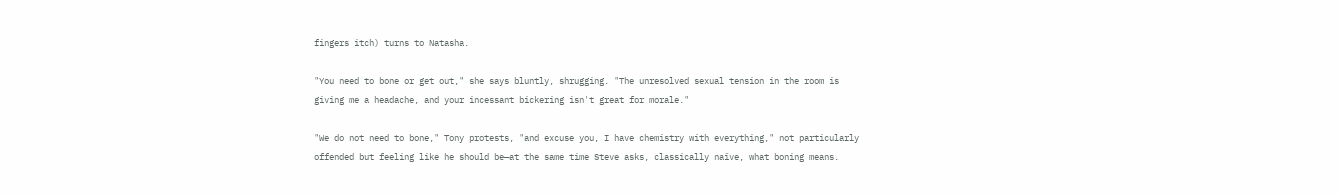fingers itch) turns to Natasha.

"You need to bone or get out," she says bluntly, shrugging. "The unresolved sexual tension in the room is giving me a headache, and your incessant bickering isn't great for morale."

"We do not need to bone," Tony protests, "and excuse you, I have chemistry with everything," not particularly offended but feeling like he should be—at the same time Steve asks, classically naïve, what boning means.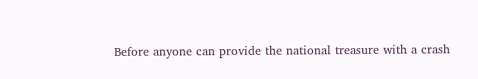Before anyone can provide the national treasure with a crash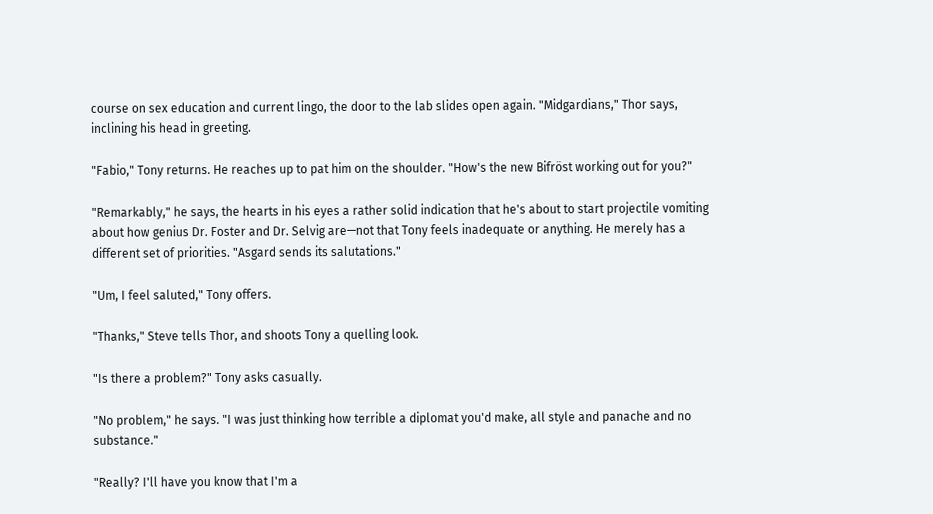course on sex education and current lingo, the door to the lab slides open again. "Midgardians," Thor says, inclining his head in greeting.

"Fabio," Tony returns. He reaches up to pat him on the shoulder. "How's the new Bifröst working out for you?"

"Remarkably," he says, the hearts in his eyes a rather solid indication that he's about to start projectile vomiting about how genius Dr. Foster and Dr. Selvig are—not that Tony feels inadequate or anything. He merely has a different set of priorities. "Asgard sends its salutations."

"Um, I feel saluted," Tony offers.

"Thanks," Steve tells Thor, and shoots Tony a quelling look.

"Is there a problem?" Tony asks casually.

"No problem," he says. "I was just thinking how terrible a diplomat you'd make, all style and panache and no substance."

"Really? I'll have you know that I'm a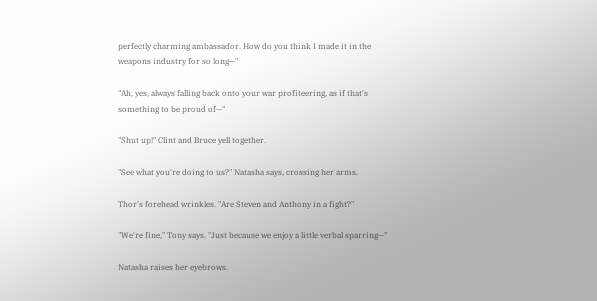perfectly charming ambassador. How do you think I made it in the weapons industry for so long—"

"Ah, yes, always falling back onto your war profiteering, as if that's something to be proud of—"

"Shut up!" Clint and Bruce yell together.

"See what you're doing to us?" Natasha says, crossing her arms.

Thor's forehead wrinkles. "Are Steven and Anthony in a fight?"

"We're fine," Tony says. "Just because we enjoy a little verbal sparring—"

Natasha raises her eyebrows.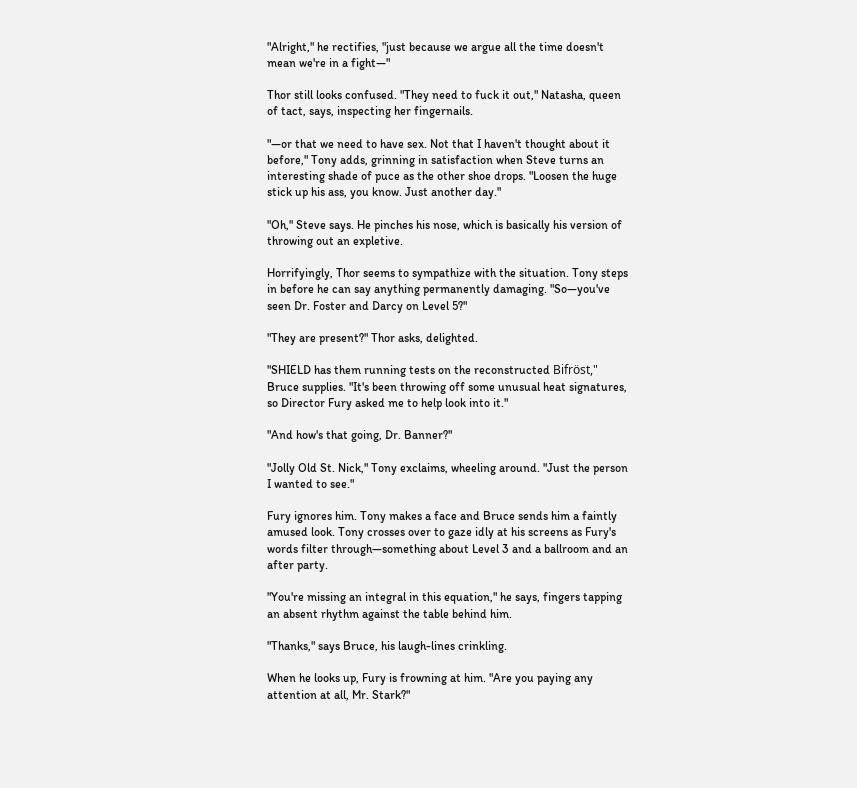"Alright," he rectifies, "just because we argue all the time doesn't mean we're in a fight—"

Thor still looks confused. "They need to fuck it out," Natasha, queen of tact, says, inspecting her fingernails.

"—or that we need to have sex. Not that I haven't thought about it before," Tony adds, grinning in satisfaction when Steve turns an interesting shade of puce as the other shoe drops. "Loosen the huge stick up his ass, you know. Just another day."

"Oh," Steve says. He pinches his nose, which is basically his version of throwing out an expletive.

Horrifyingly, Thor seems to sympathize with the situation. Tony steps in before he can say anything permanently damaging. "So—you've seen Dr. Foster and Darcy on Level 5?"

"They are present?" Thor asks, delighted.

"SHIELD has them running tests on the reconstructed Bifröst," Bruce supplies. "It's been throwing off some unusual heat signatures, so Director Fury asked me to help look into it."

"And how's that going, Dr. Banner?"

"Jolly Old St. Nick," Tony exclaims, wheeling around. "Just the person I wanted to see."

Fury ignores him. Tony makes a face and Bruce sends him a faintly amused look. Tony crosses over to gaze idly at his screens as Fury's words filter through—something about Level 3 and a ballroom and an after party.

"You're missing an integral in this equation," he says, fingers tapping an absent rhythm against the table behind him.

"Thanks," says Bruce, his laugh-lines crinkling.

When he looks up, Fury is frowning at him. "Are you paying any attention at all, Mr. Stark?"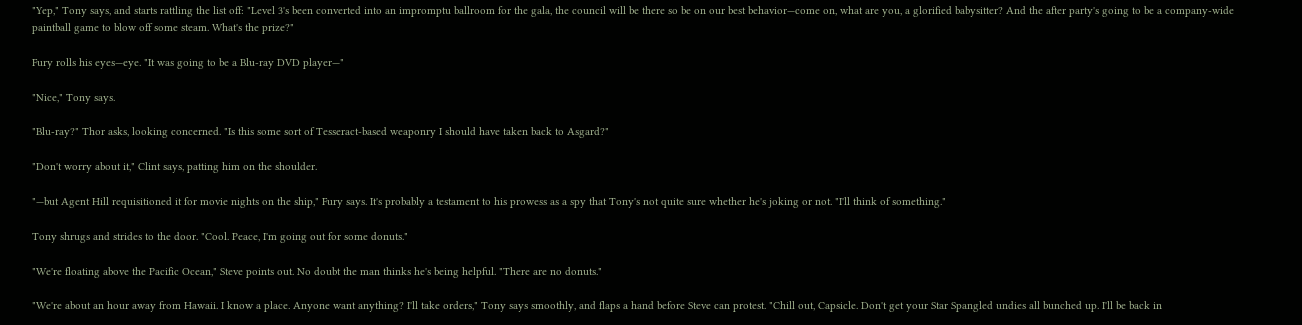"Yep," Tony says, and starts rattling the list off: "Level 3's been converted into an impromptu ballroom for the gala, the council will be there so be on our best behavior—come on, what are you, a glorified babysitter? And the after party's going to be a company-wide paintball game to blow off some steam. What's the prize?"

Fury rolls his eyes—eye. "It was going to be a Blu-ray DVD player—"

"Nice," Tony says.

"Blu-ray?" Thor asks, looking concerned. "Is this some sort of Tesseract-based weaponry I should have taken back to Asgard?"

"Don't worry about it," Clint says, patting him on the shoulder.

"—but Agent Hill requisitioned it for movie nights on the ship," Fury says. It's probably a testament to his prowess as a spy that Tony's not quite sure whether he's joking or not. "I'll think of something."

Tony shrugs and strides to the door. "Cool. Peace, I'm going out for some donuts."

"We're floating above the Pacific Ocean," Steve points out. No doubt the man thinks he's being helpful. "There are no donuts."

"We're about an hour away from Hawaii. I know a place. Anyone want anything? I'll take orders," Tony says smoothly, and flaps a hand before Steve can protest. "Chill out, Capsicle. Don't get your Star Spangled undies all bunched up. I'll be back in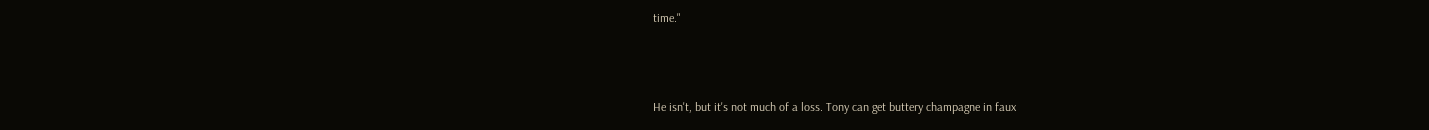time."



He isn't, but it's not much of a loss. Tony can get buttery champagne in faux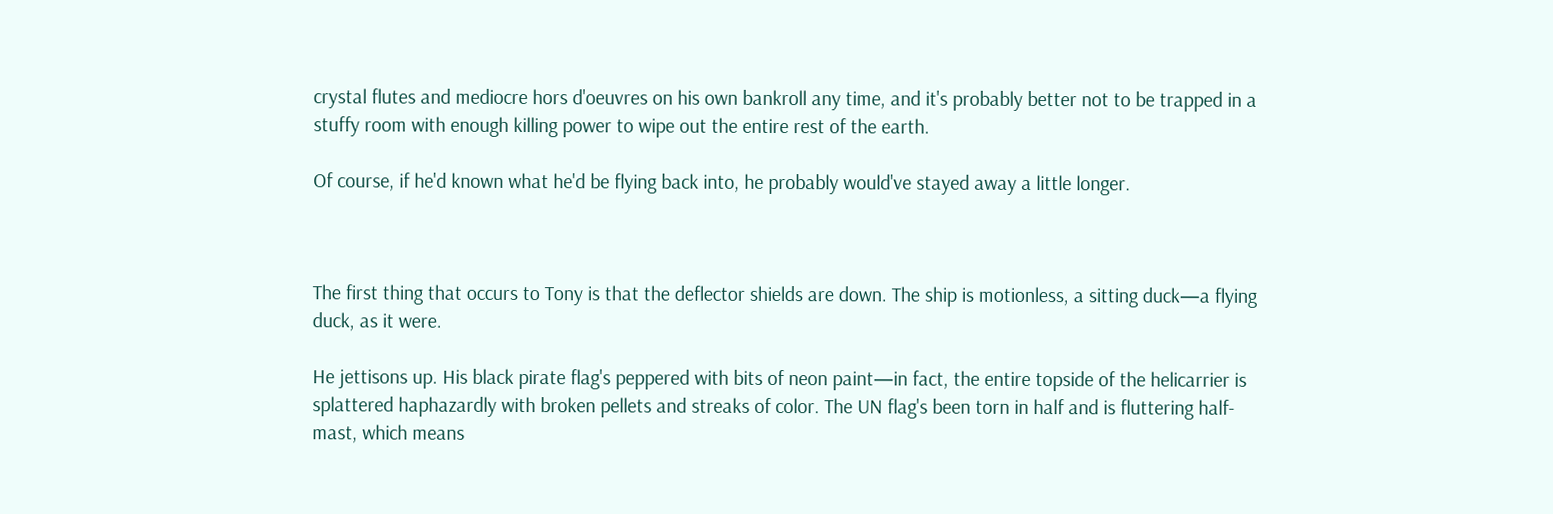crystal flutes and mediocre hors d'oeuvres on his own bankroll any time, and it's probably better not to be trapped in a stuffy room with enough killing power to wipe out the entire rest of the earth.

Of course, if he'd known what he'd be flying back into, he probably would've stayed away a little longer.



The first thing that occurs to Tony is that the deflector shields are down. The ship is motionless, a sitting duck—a flying duck, as it were.

He jettisons up. His black pirate flag's peppered with bits of neon paint—in fact, the entire topside of the helicarrier is splattered haphazardly with broken pellets and streaks of color. The UN flag's been torn in half and is fluttering half-mast, which means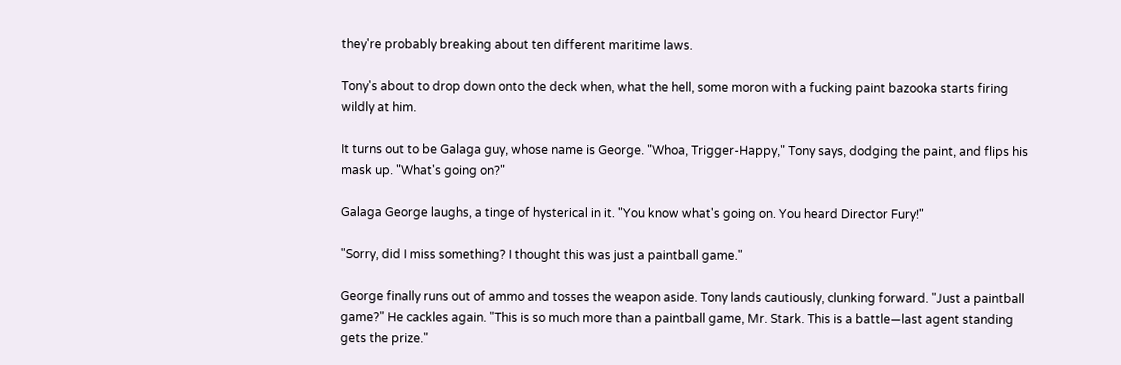they're probably breaking about ten different maritime laws.

Tony's about to drop down onto the deck when, what the hell, some moron with a fucking paint bazooka starts firing wildly at him.

It turns out to be Galaga guy, whose name is George. "Whoa, Trigger-Happy," Tony says, dodging the paint, and flips his mask up. "What's going on?"

Galaga George laughs, a tinge of hysterical in it. "You know what's going on. You heard Director Fury!"

"Sorry, did I miss something? I thought this was just a paintball game."

George finally runs out of ammo and tosses the weapon aside. Tony lands cautiously, clunking forward. "Just a paintball game?" He cackles again. "This is so much more than a paintball game, Mr. Stark. This is a battle—last agent standing gets the prize."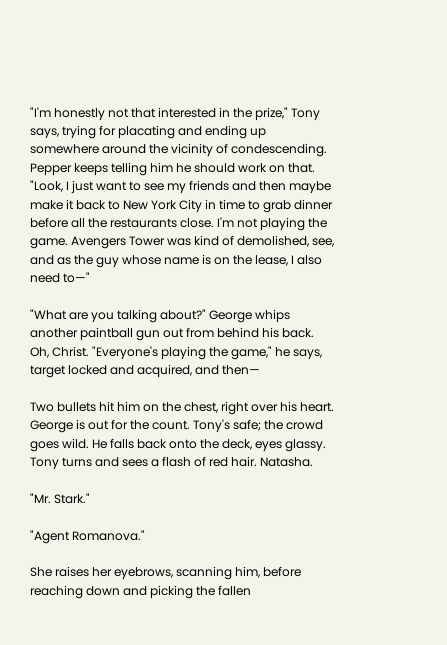"I'm honestly not that interested in the prize," Tony says, trying for placating and ending up somewhere around the vicinity of condescending. Pepper keeps telling him he should work on that. "Look, I just want to see my friends and then maybe make it back to New York City in time to grab dinner before all the restaurants close. I'm not playing the game. Avengers Tower was kind of demolished, see, and as the guy whose name is on the lease, I also need to—"

"What are you talking about?" George whips another paintball gun out from behind his back. Oh, Christ. "Everyone's playing the game," he says, target locked and acquired, and then—

Two bullets hit him on the chest, right over his heart. George is out for the count. Tony's safe; the crowd goes wild. He falls back onto the deck, eyes glassy. Tony turns and sees a flash of red hair. Natasha.

"Mr. Stark."

"Agent Romanova."

She raises her eyebrows, scanning him, before reaching down and picking the fallen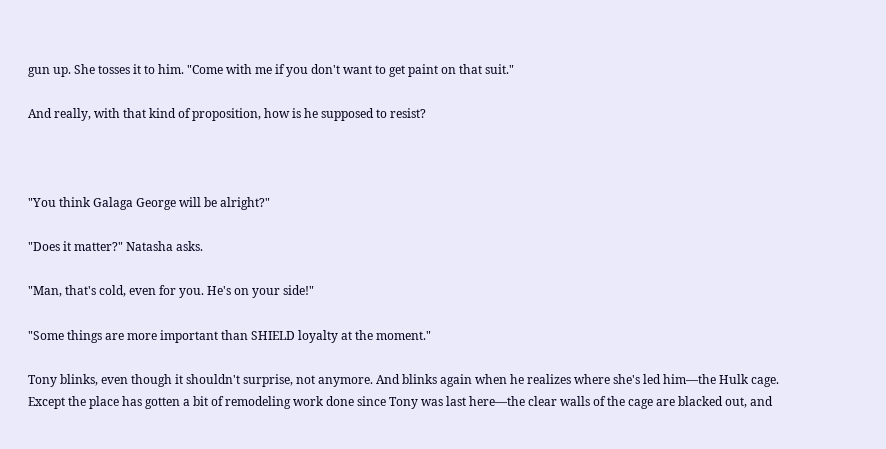gun up. She tosses it to him. "Come with me if you don't want to get paint on that suit."

And really, with that kind of proposition, how is he supposed to resist?



"You think Galaga George will be alright?"

"Does it matter?" Natasha asks.

"Man, that's cold, even for you. He's on your side!"

"Some things are more important than SHIELD loyalty at the moment."

Tony blinks, even though it shouldn't surprise, not anymore. And blinks again when he realizes where she's led him—the Hulk cage. Except the place has gotten a bit of remodeling work done since Tony was last here—the clear walls of the cage are blacked out, and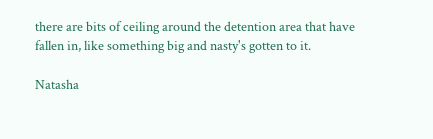there are bits of ceiling around the detention area that have fallen in, like something big and nasty's gotten to it.

Natasha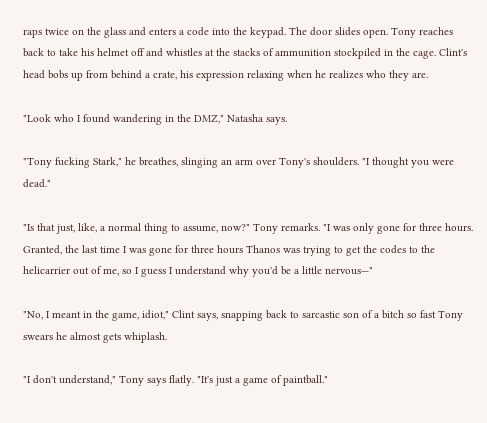raps twice on the glass and enters a code into the keypad. The door slides open. Tony reaches back to take his helmet off and whistles at the stacks of ammunition stockpiled in the cage. Clint's head bobs up from behind a crate, his expression relaxing when he realizes who they are.

"Look who I found wandering in the DMZ," Natasha says.

"Tony fucking Stark," he breathes, slinging an arm over Tony's shoulders. "I thought you were dead."

"Is that just, like, a normal thing to assume, now?" Tony remarks. "I was only gone for three hours. Granted, the last time I was gone for three hours Thanos was trying to get the codes to the helicarrier out of me, so I guess I understand why you'd be a little nervous—"

"No, I meant in the game, idiot," Clint says, snapping back to sarcastic son of a bitch so fast Tony swears he almost gets whiplash.

"I don't understand," Tony says flatly. "It's just a game of paintball."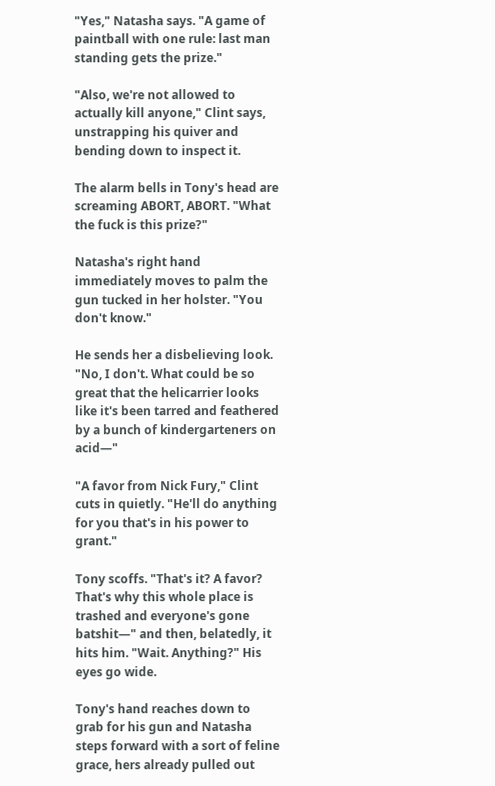"Yes," Natasha says. "A game of paintball with one rule: last man standing gets the prize."

"Also, we're not allowed to actually kill anyone," Clint says, unstrapping his quiver and bending down to inspect it.

The alarm bells in Tony's head are screaming ABORT, ABORT. "What the fuck is this prize?"

Natasha's right hand immediately moves to palm the gun tucked in her holster. "You don't know."

He sends her a disbelieving look. "No, I don't. What could be so great that the helicarrier looks like it's been tarred and feathered by a bunch of kindergarteners on acid—"

"A favor from Nick Fury," Clint cuts in quietly. "He'll do anything for you that's in his power to grant."

Tony scoffs. "That's it? A favor? That's why this whole place is trashed and everyone's gone batshit—" and then, belatedly, it hits him. "Wait. Anything?" His eyes go wide.

Tony's hand reaches down to grab for his gun and Natasha steps forward with a sort of feline grace, hers already pulled out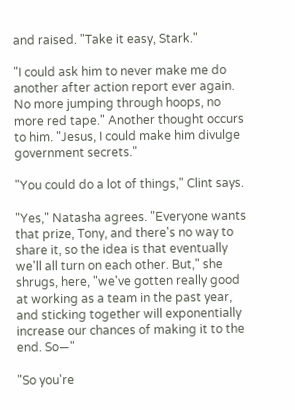and raised. "Take it easy, Stark."

"I could ask him to never make me do another after action report ever again. No more jumping through hoops, no more red tape." Another thought occurs to him. "Jesus, I could make him divulge government secrets."

"You could do a lot of things," Clint says.

"Yes," Natasha agrees. "Everyone wants that prize, Tony, and there's no way to share it, so the idea is that eventually we'll all turn on each other. But," she shrugs, here, "we've gotten really good at working as a team in the past year, and sticking together will exponentially increase our chances of making it to the end. So—"

"So you're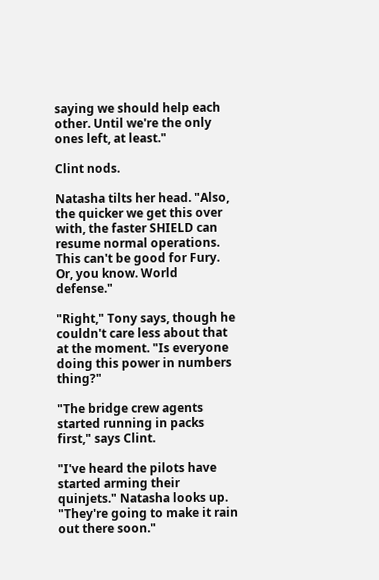saying we should help each other. Until we're the only ones left, at least."

Clint nods.

Natasha tilts her head. "Also, the quicker we get this over with, the faster SHIELD can resume normal operations. This can't be good for Fury. Or, you know. World defense."

"Right," Tony says, though he couldn't care less about that at the moment. "Is everyone doing this power in numbers thing?"

"The bridge crew agents started running in packs first," says Clint.

"I've heard the pilots have started arming their quinjets." Natasha looks up. "They're going to make it rain out there soon."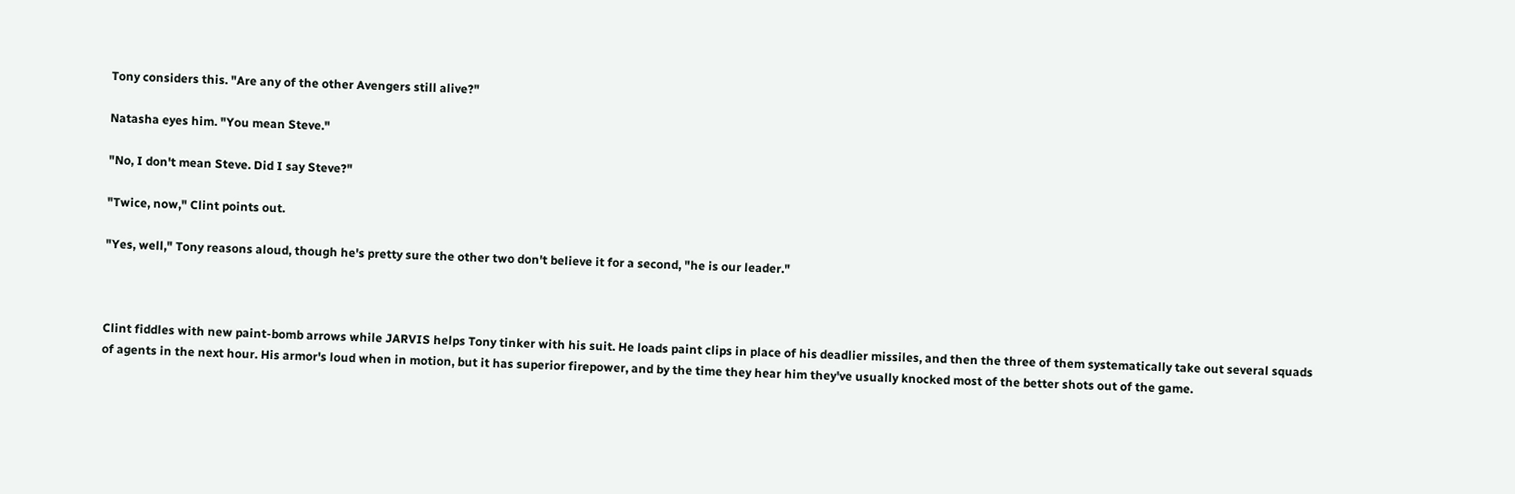Tony considers this. "Are any of the other Avengers still alive?"

Natasha eyes him. "You mean Steve."

"No, I don't mean Steve. Did I say Steve?"

"Twice, now," Clint points out.

"Yes, well," Tony reasons aloud, though he's pretty sure the other two don't believe it for a second, "he is our leader."



Clint fiddles with new paint-bomb arrows while JARVIS helps Tony tinker with his suit. He loads paint clips in place of his deadlier missiles, and then the three of them systematically take out several squads of agents in the next hour. His armor's loud when in motion, but it has superior firepower, and by the time they hear him they've usually knocked most of the better shots out of the game.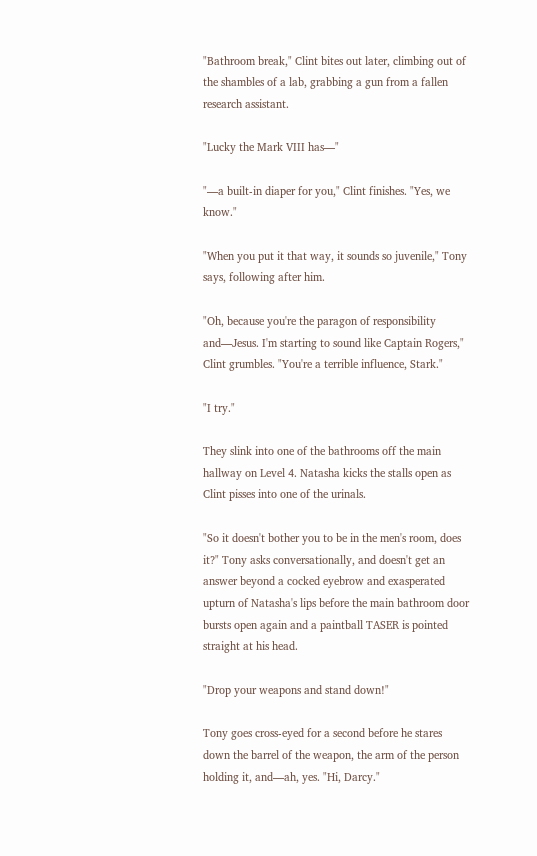"Bathroom break," Clint bites out later, climbing out of the shambles of a lab, grabbing a gun from a fallen research assistant.

"Lucky the Mark VIII has—"

"—a built-in diaper for you," Clint finishes. "Yes, we know."

"When you put it that way, it sounds so juvenile," Tony says, following after him.

"Oh, because you're the paragon of responsibility and—Jesus. I'm starting to sound like Captain Rogers," Clint grumbles. "You're a terrible influence, Stark."

"I try."

They slink into one of the bathrooms off the main hallway on Level 4. Natasha kicks the stalls open as Clint pisses into one of the urinals.

"So it doesn't bother you to be in the men's room, does it?" Tony asks conversationally, and doesn't get an answer beyond a cocked eyebrow and exasperated upturn of Natasha's lips before the main bathroom door bursts open again and a paintball TASER is pointed straight at his head.

"Drop your weapons and stand down!"

Tony goes cross-eyed for a second before he stares down the barrel of the weapon, the arm of the person holding it, and—ah, yes. "Hi, Darcy."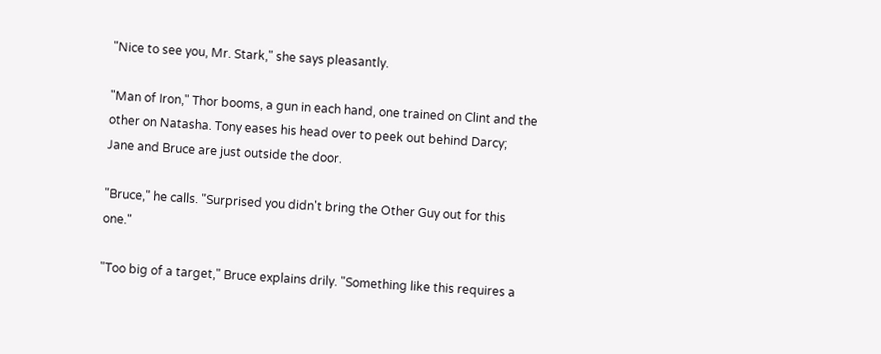"Nice to see you, Mr. Stark," she says pleasantly.

"Man of Iron," Thor booms, a gun in each hand, one trained on Clint and the other on Natasha. Tony eases his head over to peek out behind Darcy; Jane and Bruce are just outside the door.

"Bruce," he calls. "Surprised you didn't bring the Other Guy out for this one."

"Too big of a target," Bruce explains drily. "Something like this requires a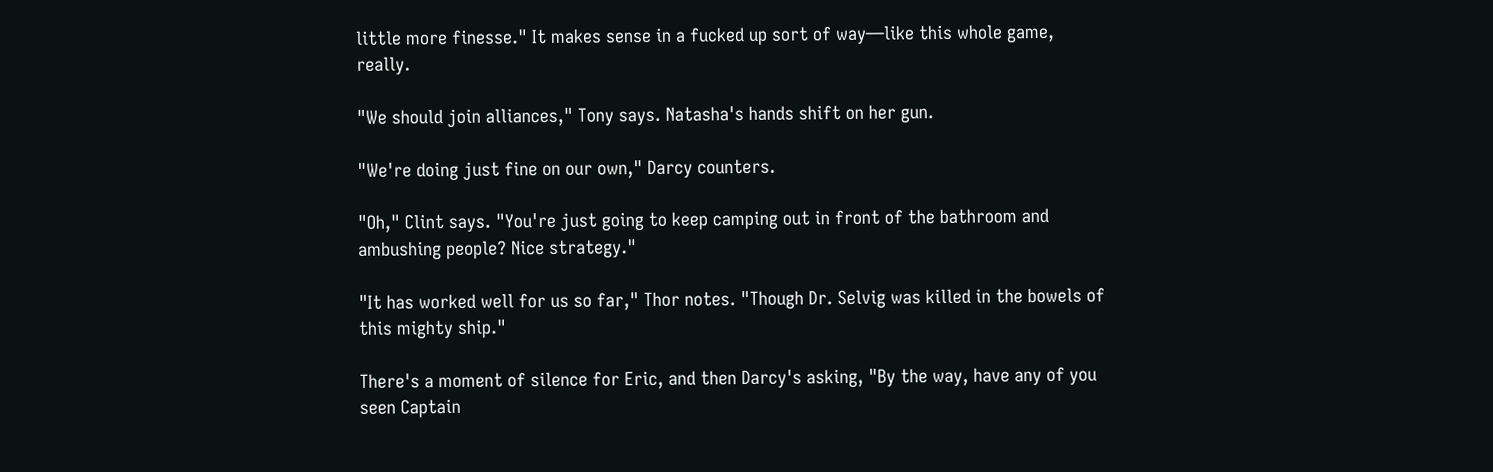little more finesse." It makes sense in a fucked up sort of way—like this whole game, really.

"We should join alliances," Tony says. Natasha's hands shift on her gun.

"We're doing just fine on our own," Darcy counters.

"Oh," Clint says. "You're just going to keep camping out in front of the bathroom and ambushing people? Nice strategy."

"It has worked well for us so far," Thor notes. "Though Dr. Selvig was killed in the bowels of this mighty ship."

There's a moment of silence for Eric, and then Darcy's asking, "By the way, have any of you seen Captain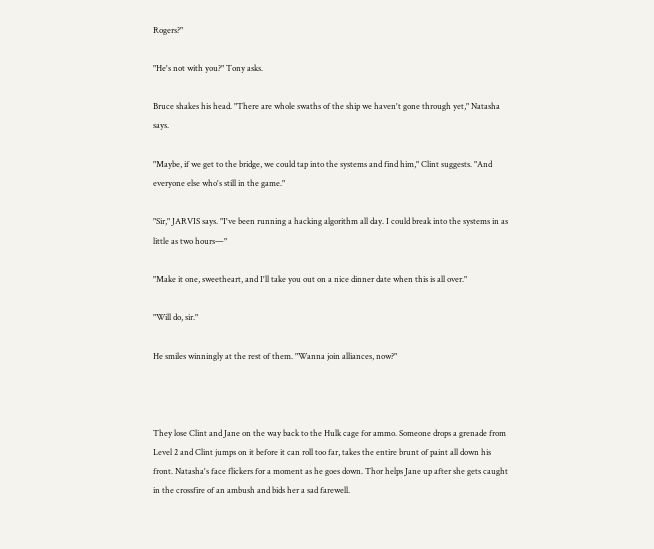Rogers?"

"He's not with you?" Tony asks.

Bruce shakes his head. "There are whole swaths of the ship we haven't gone through yet," Natasha says.

"Maybe, if we get to the bridge, we could tap into the systems and find him," Clint suggests. "And everyone else who's still in the game."

"Sir," JARVIS says. "I've been running a hacking algorithm all day. I could break into the systems in as little as two hours—"

"Make it one, sweetheart, and I'll take you out on a nice dinner date when this is all over."

"Will do, sir."

He smiles winningly at the rest of them. "Wanna join alliances, now?"



They lose Clint and Jane on the way back to the Hulk cage for ammo. Someone drops a grenade from Level 2 and Clint jumps on it before it can roll too far, takes the entire brunt of paint all down his front. Natasha's face flickers for a moment as he goes down. Thor helps Jane up after she gets caught in the crossfire of an ambush and bids her a sad farewell.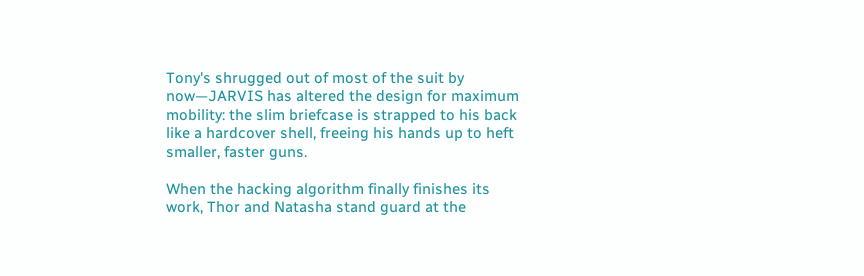Tony's shrugged out of most of the suit by now—JARVIS has altered the design for maximum mobility: the slim briefcase is strapped to his back like a hardcover shell, freeing his hands up to heft smaller, faster guns.

When the hacking algorithm finally finishes its work, Thor and Natasha stand guard at the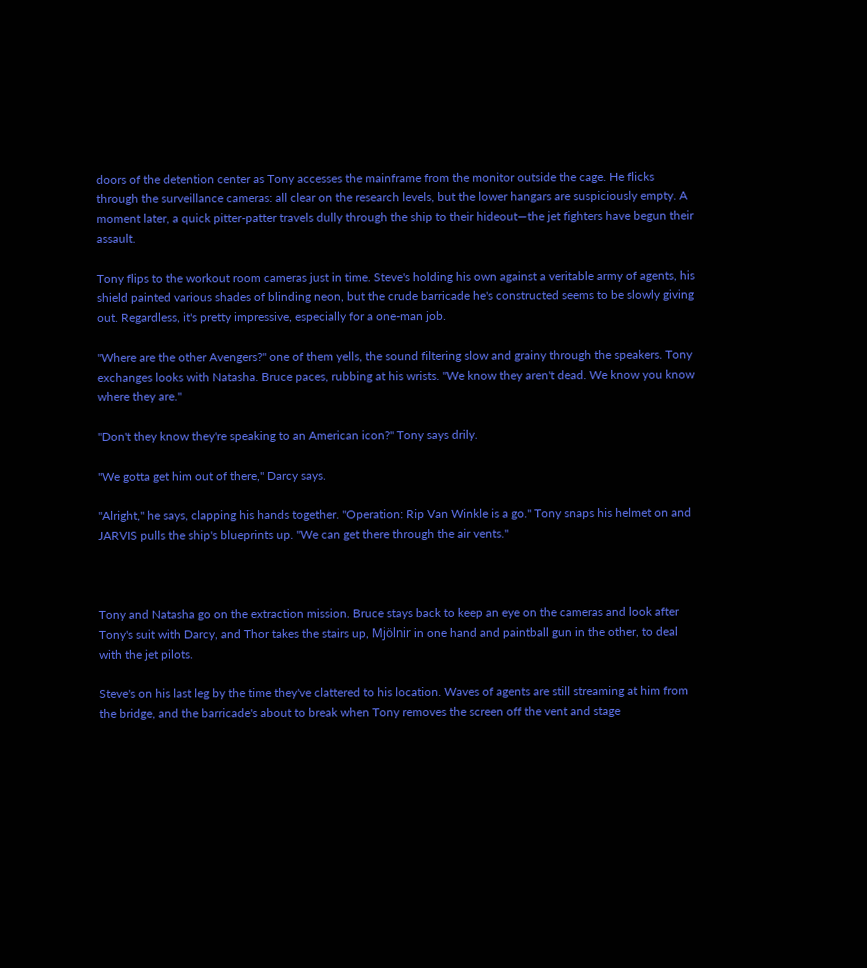doors of the detention center as Tony accesses the mainframe from the monitor outside the cage. He flicks through the surveillance cameras: all clear on the research levels, but the lower hangars are suspiciously empty. A moment later, a quick pitter-patter travels dully through the ship to their hideout—the jet fighters have begun their assault.

Tony flips to the workout room cameras just in time. Steve's holding his own against a veritable army of agents, his shield painted various shades of blinding neon, but the crude barricade he's constructed seems to be slowly giving out. Regardless, it's pretty impressive, especially for a one-man job.

"Where are the other Avengers?" one of them yells, the sound filtering slow and grainy through the speakers. Tony exchanges looks with Natasha. Bruce paces, rubbing at his wrists. "We know they aren't dead. We know you know where they are."

"Don't they know they're speaking to an American icon?" Tony says drily.

"We gotta get him out of there," Darcy says.

"Alright," he says, clapping his hands together. "Operation: Rip Van Winkle is a go." Tony snaps his helmet on and JARVIS pulls the ship's blueprints up. "We can get there through the air vents."



Tony and Natasha go on the extraction mission. Bruce stays back to keep an eye on the cameras and look after Tony's suit with Darcy, and Thor takes the stairs up, Mjölnir in one hand and paintball gun in the other, to deal with the jet pilots.

Steve's on his last leg by the time they've clattered to his location. Waves of agents are still streaming at him from the bridge, and the barricade's about to break when Tony removes the screen off the vent and stage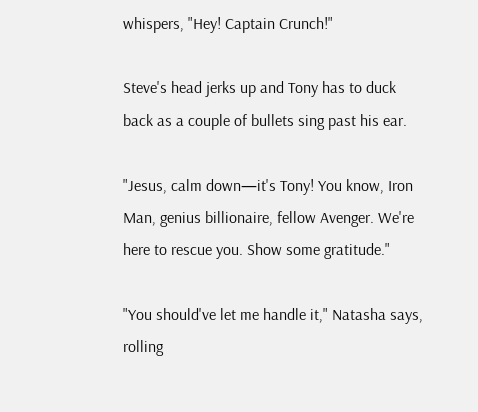whispers, "Hey! Captain Crunch!"

Steve's head jerks up and Tony has to duck back as a couple of bullets sing past his ear.

"Jesus, calm down—it's Tony! You know, Iron Man, genius billionaire, fellow Avenger. We're here to rescue you. Show some gratitude."

"You should've let me handle it," Natasha says, rolling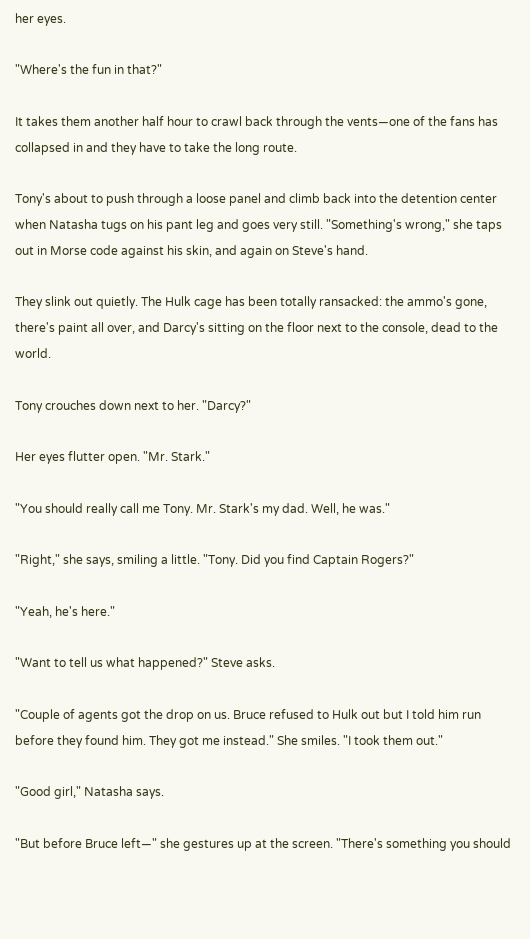her eyes.

"Where's the fun in that?"

It takes them another half hour to crawl back through the vents—one of the fans has collapsed in and they have to take the long route.

Tony's about to push through a loose panel and climb back into the detention center when Natasha tugs on his pant leg and goes very still. "Something's wrong," she taps out in Morse code against his skin, and again on Steve's hand.

They slink out quietly. The Hulk cage has been totally ransacked: the ammo's gone, there's paint all over, and Darcy's sitting on the floor next to the console, dead to the world.

Tony crouches down next to her. "Darcy?"

Her eyes flutter open. "Mr. Stark."

"You should really call me Tony. Mr. Stark's my dad. Well, he was."

"Right," she says, smiling a little. "Tony. Did you find Captain Rogers?"

"Yeah, he's here."

"Want to tell us what happened?" Steve asks.

"Couple of agents got the drop on us. Bruce refused to Hulk out but I told him run before they found him. They got me instead." She smiles. "I took them out."

"Good girl," Natasha says.

"But before Bruce left—" she gestures up at the screen. "There's something you should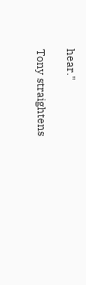hear."

Tony straightens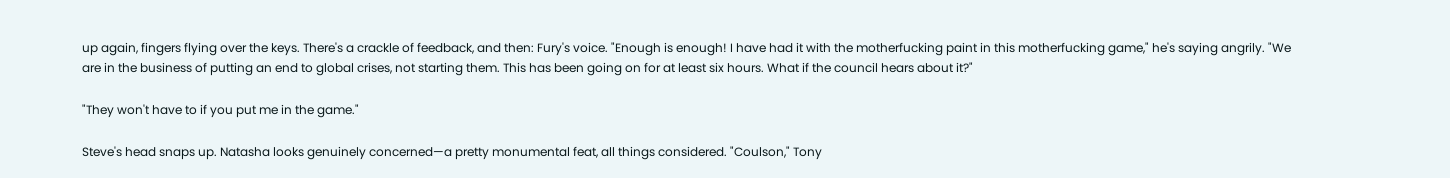up again, fingers flying over the keys. There's a crackle of feedback, and then: Fury's voice. "Enough is enough! I have had it with the motherfucking paint in this motherfucking game," he's saying angrily. "We are in the business of putting an end to global crises, not starting them. This has been going on for at least six hours. What if the council hears about it?"

"They won't have to if you put me in the game."

Steve's head snaps up. Natasha looks genuinely concerned—a pretty monumental feat, all things considered. "Coulson," Tony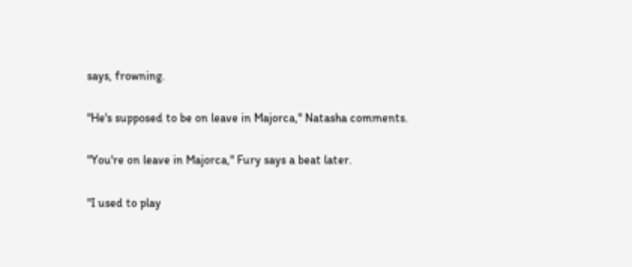says, frowning.

"He's supposed to be on leave in Majorca," Natasha comments.

"You're on leave in Majorca," Fury says a beat later.

"I used to play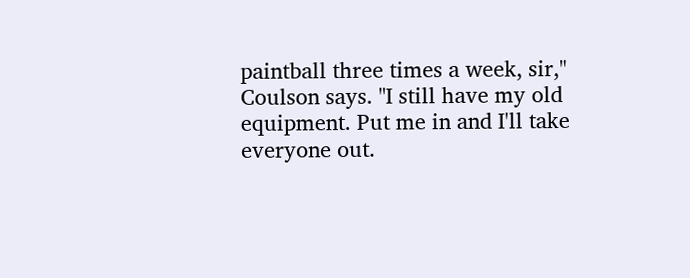paintball three times a week, sir," Coulson says. "I still have my old equipment. Put me in and I'll take everyone out.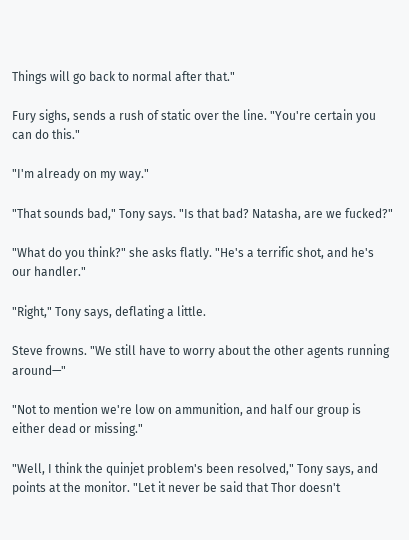Things will go back to normal after that."

Fury sighs, sends a rush of static over the line. "You're certain you can do this."

"I'm already on my way."

"That sounds bad," Tony says. "Is that bad? Natasha, are we fucked?"

"What do you think?" she asks flatly. "He's a terrific shot, and he's our handler."

"Right," Tony says, deflating a little.

Steve frowns. "We still have to worry about the other agents running around—"

"Not to mention we're low on ammunition, and half our group is either dead or missing."

"Well, I think the quinjet problem's been resolved," Tony says, and points at the monitor. "Let it never be said that Thor doesn't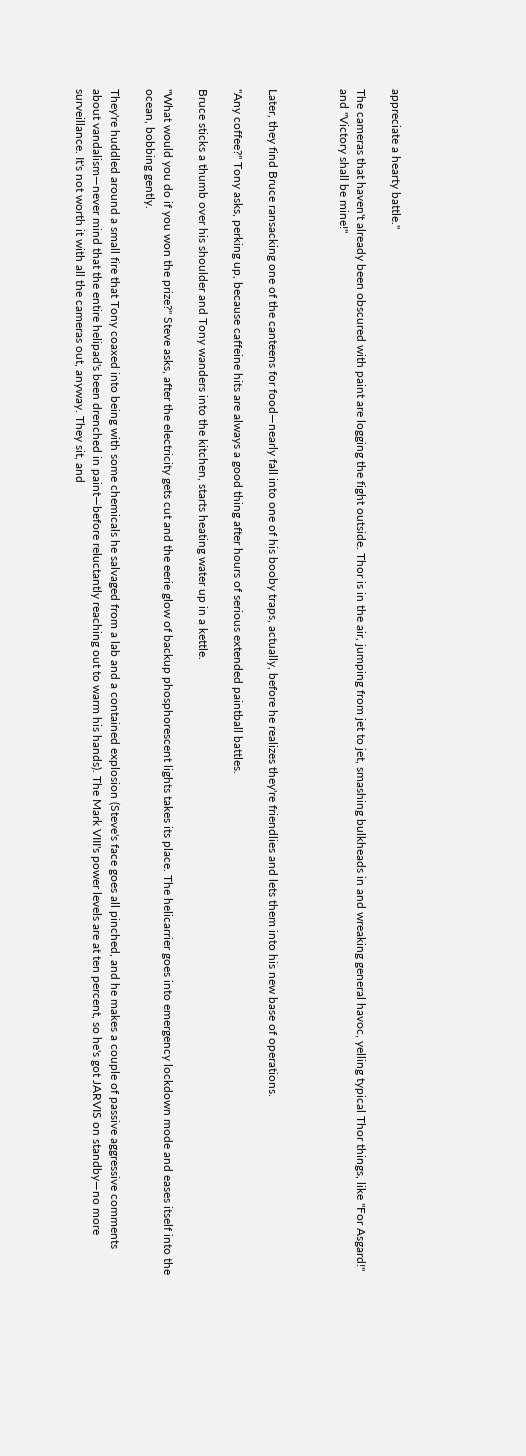appreciate a hearty battle."

The cameras that haven't already been obscured with paint are logging the fight outside. Thor is in the air, jumping from jet to jet, smashing bulkheads in and wreaking general havoc, yelling typical Thor things, like "For Asgard!" and "Victory shall be mine!"



Later, they find Bruce ransacking one of the canteens for food—nearly fall into one of his booby traps, actually, before he realizes they're friendlies and lets them into his new base of operations.

"Any coffee?" Tony asks, perking up, because caffeine hits are always a good thing after hours of serious extended paintball battles.

Bruce sticks a thumb over his shoulder and Tony wanders into the kitchen, starts heating water up in a kettle.

"What would you do if you won the prize?" Steve asks, after the electricity gets cut and the eerie glow of backup phosphorescent lights takes its place. The helicarrier goes into emergency lockdown mode and eases itself into the ocean, bobbing gently.

They're huddled around a small fire that Tony coaxed into being with some chemicals he salvaged from a lab and a contained explosion (Steve's face goes all pinched, and he makes a couple of passive aggressive comments about vandalism—never mind that the entire helipad's been drenched in paint—before reluctantly reaching out to warm his hands). The Mark VIII's power levels are at ten percent, so he's got JARVIS on standby—no more surveillance. It's not worth it with all the cameras out, anyway. They sit, and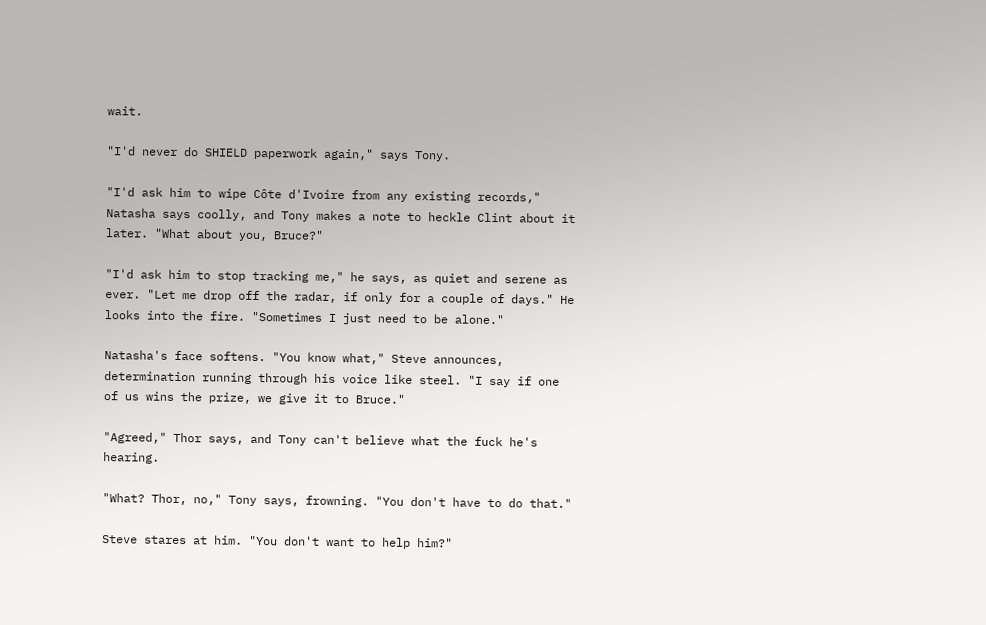wait.

"I'd never do SHIELD paperwork again," says Tony.

"I'd ask him to wipe Côte d'Ivoire from any existing records," Natasha says coolly, and Tony makes a note to heckle Clint about it later. "What about you, Bruce?"

"I'd ask him to stop tracking me," he says, as quiet and serene as ever. "Let me drop off the radar, if only for a couple of days." He looks into the fire. "Sometimes I just need to be alone."

Natasha's face softens. "You know what," Steve announces, determination running through his voice like steel. "I say if one of us wins the prize, we give it to Bruce."

"Agreed," Thor says, and Tony can't believe what the fuck he's hearing.

"What? Thor, no," Tony says, frowning. "You don't have to do that."

Steve stares at him. "You don't want to help him?"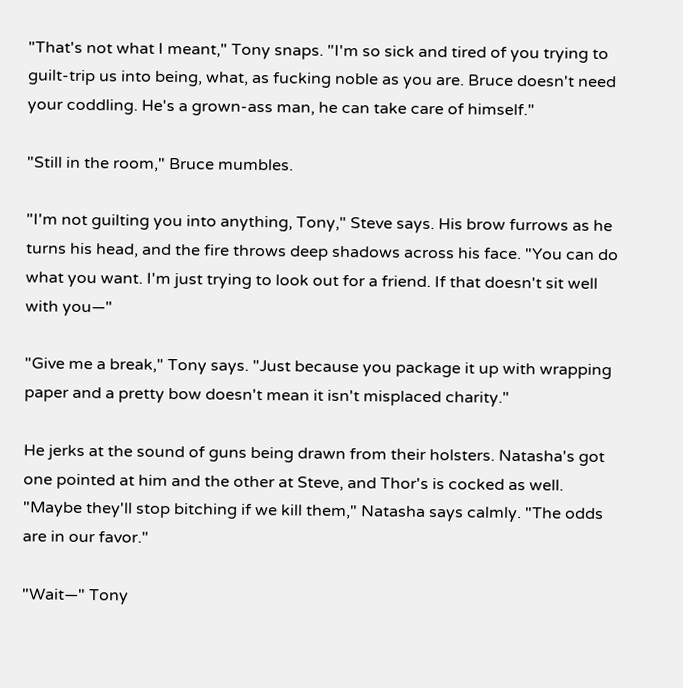"That's not what I meant," Tony snaps. "I'm so sick and tired of you trying to guilt-trip us into being, what, as fucking noble as you are. Bruce doesn't need your coddling. He's a grown-ass man, he can take care of himself."

"Still in the room," Bruce mumbles.

"I'm not guilting you into anything, Tony," Steve says. His brow furrows as he turns his head, and the fire throws deep shadows across his face. "You can do what you want. I'm just trying to look out for a friend. If that doesn't sit well with you—"

"Give me a break," Tony says. "Just because you package it up with wrapping paper and a pretty bow doesn't mean it isn't misplaced charity."

He jerks at the sound of guns being drawn from their holsters. Natasha's got one pointed at him and the other at Steve, and Thor's is cocked as well. "Maybe they'll stop bitching if we kill them," Natasha says calmly. "The odds are in our favor."

"Wait—" Tony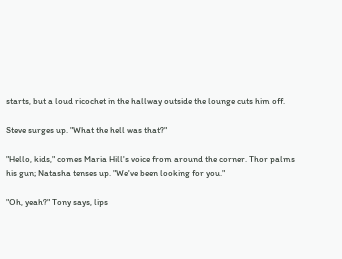starts, but a loud ricochet in the hallway outside the lounge cuts him off.

Steve surges up. "What the hell was that?"

"Hello, kids," comes Maria Hill's voice from around the corner. Thor palms his gun; Natasha tenses up. "We've been looking for you."

"Oh, yeah?" Tony says, lips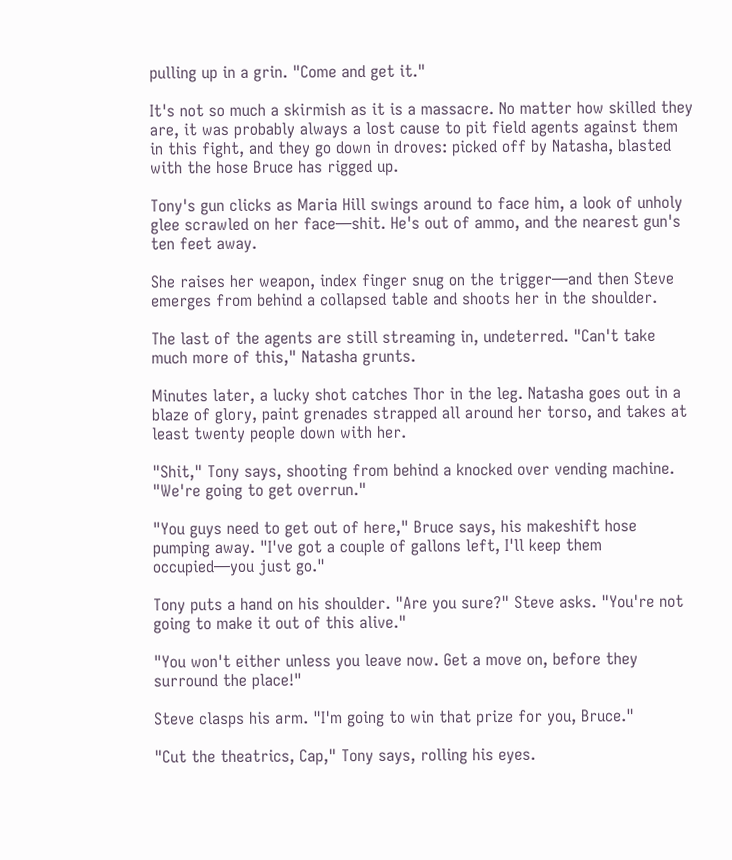pulling up in a grin. "Come and get it."

It's not so much a skirmish as it is a massacre. No matter how skilled they are, it was probably always a lost cause to pit field agents against them in this fight, and they go down in droves: picked off by Natasha, blasted with the hose Bruce has rigged up.

Tony's gun clicks as Maria Hill swings around to face him, a look of unholy glee scrawled on her face—shit. He's out of ammo, and the nearest gun's ten feet away.

She raises her weapon, index finger snug on the trigger—and then Steve emerges from behind a collapsed table and shoots her in the shoulder.

The last of the agents are still streaming in, undeterred. "Can't take much more of this," Natasha grunts.

Minutes later, a lucky shot catches Thor in the leg. Natasha goes out in a blaze of glory, paint grenades strapped all around her torso, and takes at least twenty people down with her.

"Shit," Tony says, shooting from behind a knocked over vending machine. "We're going to get overrun."

"You guys need to get out of here," Bruce says, his makeshift hose pumping away. "I've got a couple of gallons left, I'll keep them occupied—you just go."

Tony puts a hand on his shoulder. "Are you sure?" Steve asks. "You're not going to make it out of this alive."

"You won't either unless you leave now. Get a move on, before they surround the place!"

Steve clasps his arm. "I'm going to win that prize for you, Bruce."

"Cut the theatrics, Cap," Tony says, rolling his eyes.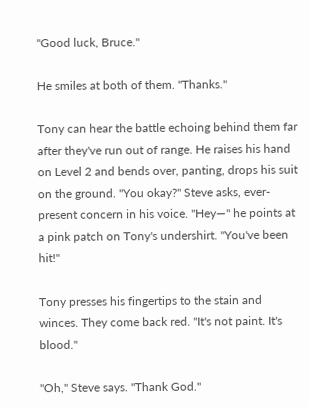"Good luck, Bruce."

He smiles at both of them. "Thanks."

Tony can hear the battle echoing behind them far after they've run out of range. He raises his hand on Level 2 and bends over, panting, drops his suit on the ground. "You okay?" Steve asks, ever-present concern in his voice. "Hey—" he points at a pink patch on Tony's undershirt. "You've been hit!"

Tony presses his fingertips to the stain and winces. They come back red. "It's not paint. It's blood."

"Oh," Steve says. "Thank God."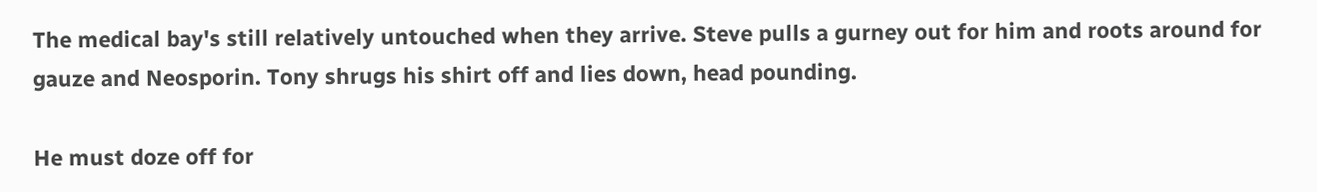The medical bay's still relatively untouched when they arrive. Steve pulls a gurney out for him and roots around for gauze and Neosporin. Tony shrugs his shirt off and lies down, head pounding.

He must doze off for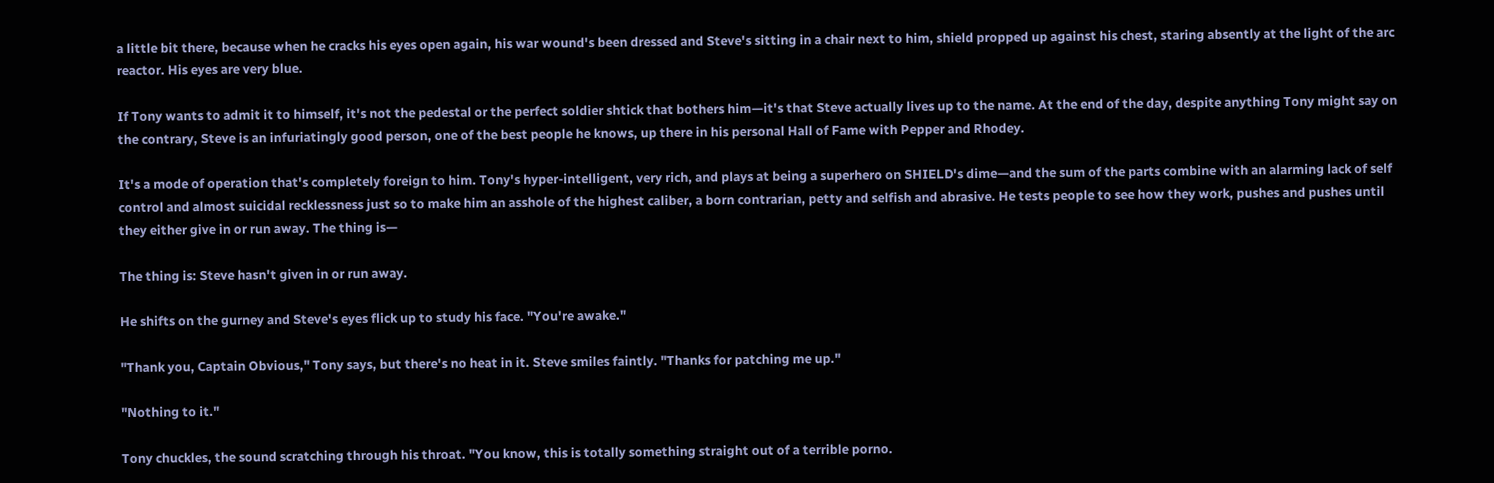a little bit there, because when he cracks his eyes open again, his war wound's been dressed and Steve's sitting in a chair next to him, shield propped up against his chest, staring absently at the light of the arc reactor. His eyes are very blue.

If Tony wants to admit it to himself, it's not the pedestal or the perfect soldier shtick that bothers him—it's that Steve actually lives up to the name. At the end of the day, despite anything Tony might say on the contrary, Steve is an infuriatingly good person, one of the best people he knows, up there in his personal Hall of Fame with Pepper and Rhodey.

It's a mode of operation that's completely foreign to him. Tony's hyper-intelligent, very rich, and plays at being a superhero on SHIELD's dime—and the sum of the parts combine with an alarming lack of self control and almost suicidal recklessness just so to make him an asshole of the highest caliber, a born contrarian, petty and selfish and abrasive. He tests people to see how they work, pushes and pushes until they either give in or run away. The thing is—

The thing is: Steve hasn't given in or run away.

He shifts on the gurney and Steve's eyes flick up to study his face. "You're awake."

"Thank you, Captain Obvious," Tony says, but there's no heat in it. Steve smiles faintly. "Thanks for patching me up."

"Nothing to it."

Tony chuckles, the sound scratching through his throat. "You know, this is totally something straight out of a terrible porno.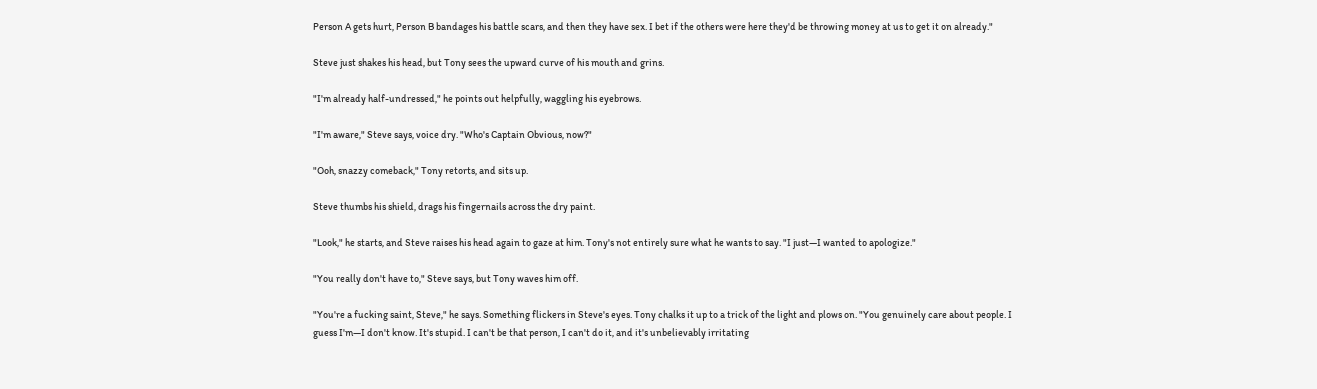Person A gets hurt, Person B bandages his battle scars, and then they have sex. I bet if the others were here they'd be throwing money at us to get it on already."

Steve just shakes his head, but Tony sees the upward curve of his mouth and grins.

"I'm already half-undressed," he points out helpfully, waggling his eyebrows.

"I'm aware," Steve says, voice dry. "Who's Captain Obvious, now?"

"Ooh, snazzy comeback," Tony retorts, and sits up.

Steve thumbs his shield, drags his fingernails across the dry paint.

"Look," he starts, and Steve raises his head again to gaze at him. Tony's not entirely sure what he wants to say. "I just—I wanted to apologize."

"You really don't have to," Steve says, but Tony waves him off.

"You're a fucking saint, Steve," he says. Something flickers in Steve's eyes. Tony chalks it up to a trick of the light and plows on. "You genuinely care about people. I guess I'm—I don't know. It's stupid. I can't be that person, I can't do it, and it's unbelievably irritating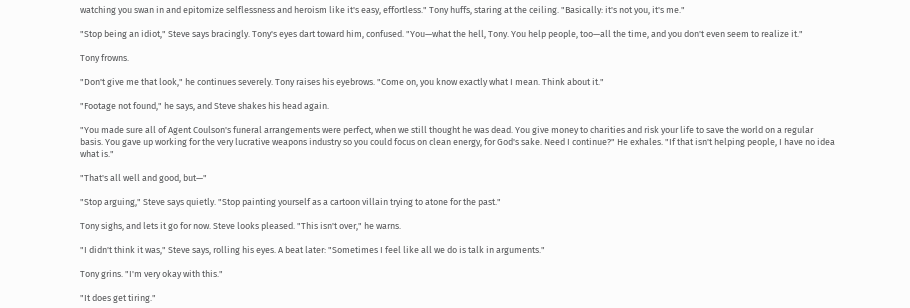watching you swan in and epitomize selflessness and heroism like it's easy, effortless." Tony huffs, staring at the ceiling. "Basically: it's not you, it's me."

"Stop being an idiot," Steve says bracingly. Tony's eyes dart toward him, confused. "You—what the hell, Tony. You help people, too—all the time, and you don't even seem to realize it."

Tony frowns.

"Don't give me that look," he continues severely. Tony raises his eyebrows. "Come on, you know exactly what I mean. Think about it."

"Footage not found," he says, and Steve shakes his head again.

"You made sure all of Agent Coulson's funeral arrangements were perfect, when we still thought he was dead. You give money to charities and risk your life to save the world on a regular basis. You gave up working for the very lucrative weapons industry so you could focus on clean energy, for God's sake. Need I continue?" He exhales. "If that isn't helping people, I have no idea what is."

"That's all well and good, but—"

"Stop arguing," Steve says quietly. "Stop painting yourself as a cartoon villain trying to atone for the past."

Tony sighs, and lets it go for now. Steve looks pleased. "This isn't over," he warns.

"I didn't think it was," Steve says, rolling his eyes. A beat later: "Sometimes I feel like all we do is talk in arguments."

Tony grins. "I'm very okay with this."

"It does get tiring."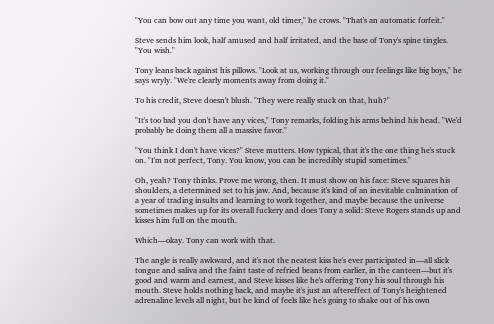"You can bow out any time you want, old timer," he crows. "That's an automatic forfeit."

Steve sends him look, half amused and half irritated, and the base of Tony's spine tingles. "You wish."

Tony leans back against his pillows. "Look at us, working through our feelings like big boys," he says wryly. "We're clearly moments away from doing it."

To his credit, Steve doesn't blush. "They were really stuck on that, huh?"

"It's too bad you don't have any vices," Tony remarks, folding his arms behind his head. "We'd probably be doing them all a massive favor."

"You think I don't have vices?" Steve mutters. How typical, that it's the one thing he's stuck on. "I'm not perfect, Tony. You know, you can be incredibly stupid sometimes."

Oh, yeah? Tony thinks. Prove me wrong, then. It must show on his face: Steve squares his shoulders, a determined set to his jaw. And, because it's kind of an inevitable culmination of a year of trading insults and learning to work together, and maybe because the universe sometimes makes up for its overall fuckery and does Tony a solid: Steve Rogers stands up and kisses him full on the mouth.

Which—okay. Tony can work with that.

The angle is really awkward, and it's not the neatest kiss he's ever participated in—all slick tongue and saliva and the faint taste of refried beans from earlier, in the canteen—but it's good and warm and earnest, and Steve kisses like he's offering Tony his soul through his mouth. Steve holds nothing back, and maybe it's just an aftereffect of Tony's heightened adrenaline levels all night, but he kind of feels like he's going to shake out of his own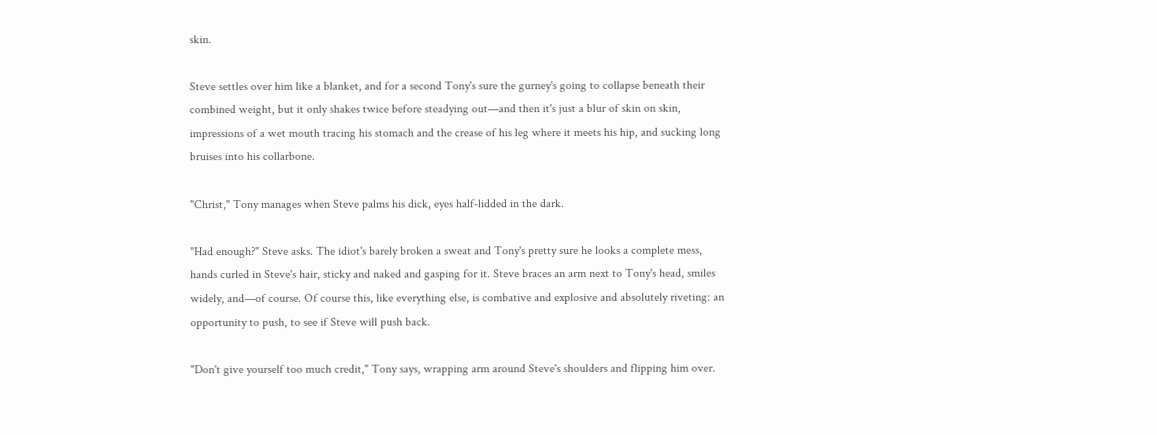skin.

Steve settles over him like a blanket, and for a second Tony's sure the gurney's going to collapse beneath their combined weight, but it only shakes twice before steadying out—and then it's just a blur of skin on skin, impressions of a wet mouth tracing his stomach and the crease of his leg where it meets his hip, and sucking long bruises into his collarbone.

"Christ," Tony manages when Steve palms his dick, eyes half-lidded in the dark.

"Had enough?" Steve asks. The idiot's barely broken a sweat and Tony's pretty sure he looks a complete mess, hands curled in Steve's hair, sticky and naked and gasping for it. Steve braces an arm next to Tony's head, smiles widely, and—of course. Of course this, like everything else, is combative and explosive and absolutely riveting: an opportunity to push, to see if Steve will push back.

"Don't give yourself too much credit," Tony says, wrapping arm around Steve's shoulders and flipping him over.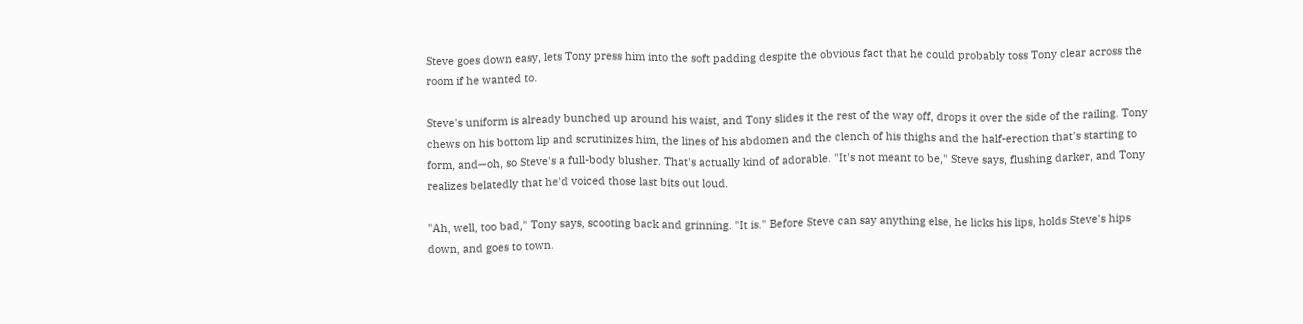Steve goes down easy, lets Tony press him into the soft padding despite the obvious fact that he could probably toss Tony clear across the room if he wanted to.

Steve's uniform is already bunched up around his waist, and Tony slides it the rest of the way off, drops it over the side of the railing. Tony chews on his bottom lip and scrutinizes him, the lines of his abdomen and the clench of his thighs and the half-erection that's starting to form, and—oh, so Steve's a full-body blusher. That's actually kind of adorable. "It's not meant to be," Steve says, flushing darker, and Tony realizes belatedly that he'd voiced those last bits out loud.

"Ah, well, too bad," Tony says, scooting back and grinning. "It is." Before Steve can say anything else, he licks his lips, holds Steve's hips down, and goes to town.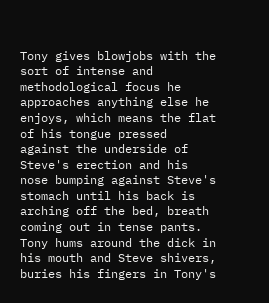Tony gives blowjobs with the sort of intense and methodological focus he approaches anything else he enjoys, which means the flat of his tongue pressed against the underside of Steve's erection and his nose bumping against Steve's stomach until his back is arching off the bed, breath coming out in tense pants. Tony hums around the dick in his mouth and Steve shivers, buries his fingers in Tony's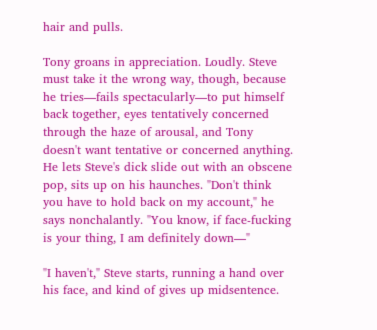hair and pulls.

Tony groans in appreciation. Loudly. Steve must take it the wrong way, though, because he tries—fails spectacularly—to put himself back together, eyes tentatively concerned through the haze of arousal, and Tony doesn't want tentative or concerned anything. He lets Steve's dick slide out with an obscene pop, sits up on his haunches. "Don't think you have to hold back on my account," he says nonchalantly. "You know, if face-fucking is your thing, I am definitely down—"

"I haven't," Steve starts, running a hand over his face, and kind of gives up midsentence.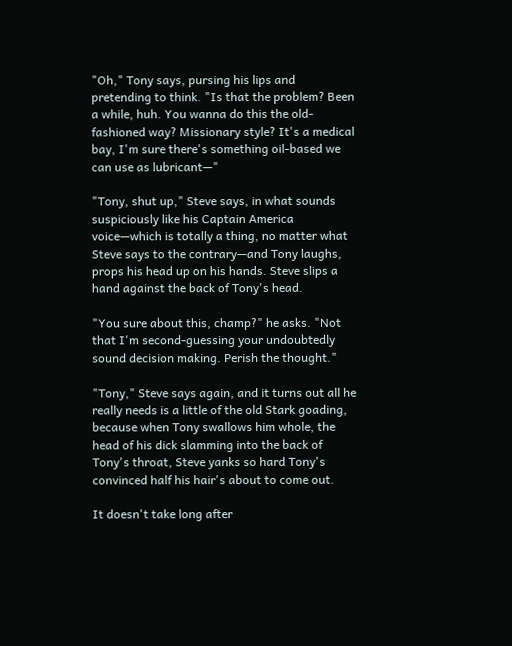"Oh," Tony says, pursing his lips and pretending to think. "Is that the problem? Been a while, huh. You wanna do this the old-fashioned way? Missionary style? It's a medical bay, I'm sure there's something oil-based we can use as lubricant—"

"Tony, shut up," Steve says, in what sounds suspiciously like his Captain America voice—which is totally a thing, no matter what Steve says to the contrary—and Tony laughs, props his head up on his hands. Steve slips a hand against the back of Tony's head.

"You sure about this, champ?" he asks. "Not that I'm second-guessing your undoubtedly sound decision making. Perish the thought."

"Tony," Steve says again, and it turns out all he really needs is a little of the old Stark goading, because when Tony swallows him whole, the head of his dick slamming into the back of Tony's throat, Steve yanks so hard Tony's convinced half his hair's about to come out.

It doesn't take long after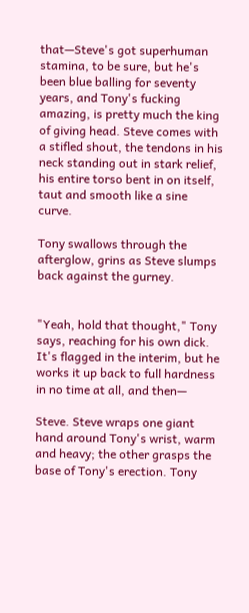that—Steve's got superhuman stamina, to be sure, but he's been blue balling for seventy years, and Tony's fucking amazing, is pretty much the king of giving head. Steve comes with a stifled shout, the tendons in his neck standing out in stark relief, his entire torso bent in on itself, taut and smooth like a sine curve.

Tony swallows through the afterglow, grins as Steve slumps back against the gurney.


"Yeah, hold that thought," Tony says, reaching for his own dick. It's flagged in the interim, but he works it up back to full hardness in no time at all, and then—

Steve. Steve wraps one giant hand around Tony's wrist, warm and heavy; the other grasps the base of Tony's erection. Tony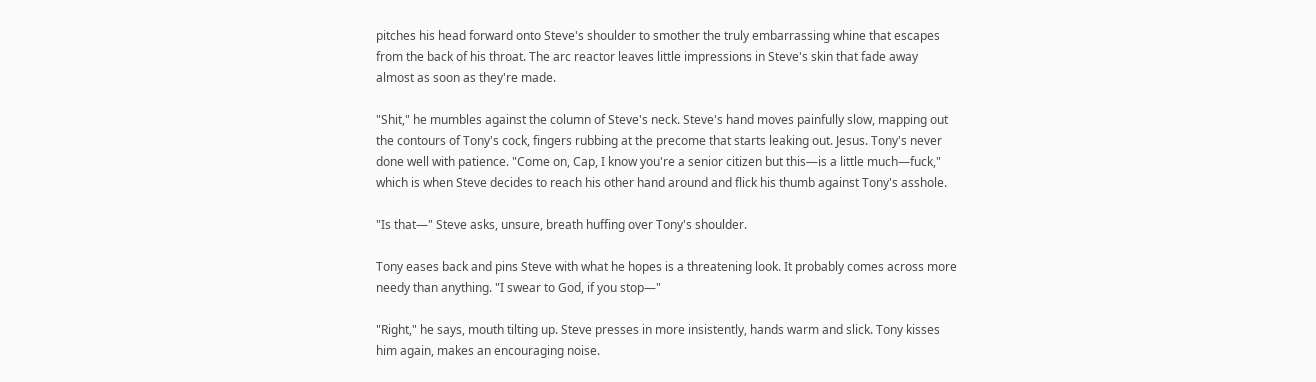pitches his head forward onto Steve's shoulder to smother the truly embarrassing whine that escapes from the back of his throat. The arc reactor leaves little impressions in Steve's skin that fade away almost as soon as they're made.

"Shit," he mumbles against the column of Steve's neck. Steve's hand moves painfully slow, mapping out the contours of Tony's cock, fingers rubbing at the precome that starts leaking out. Jesus. Tony's never done well with patience. "Come on, Cap, I know you're a senior citizen but this—is a little much—fuck," which is when Steve decides to reach his other hand around and flick his thumb against Tony's asshole.

"Is that—" Steve asks, unsure, breath huffing over Tony's shoulder.

Tony eases back and pins Steve with what he hopes is a threatening look. It probably comes across more needy than anything. "I swear to God, if you stop—"

"Right," he says, mouth tilting up. Steve presses in more insistently, hands warm and slick. Tony kisses him again, makes an encouraging noise.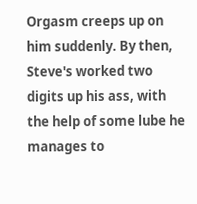Orgasm creeps up on him suddenly. By then, Steve's worked two digits up his ass, with the help of some lube he manages to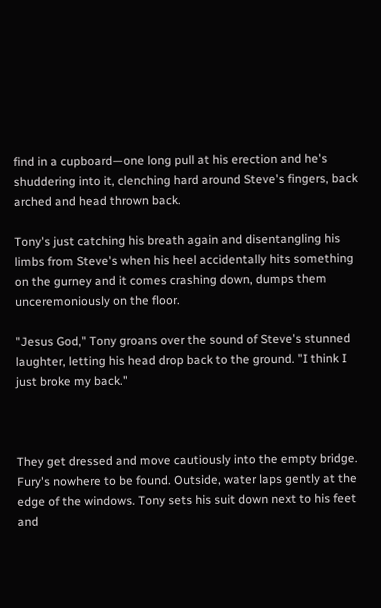find in a cupboard—one long pull at his erection and he's shuddering into it, clenching hard around Steve's fingers, back arched and head thrown back.

Tony's just catching his breath again and disentangling his limbs from Steve's when his heel accidentally hits something on the gurney and it comes crashing down, dumps them unceremoniously on the floor.

"Jesus God," Tony groans over the sound of Steve's stunned laughter, letting his head drop back to the ground. "I think I just broke my back."



They get dressed and move cautiously into the empty bridge. Fury's nowhere to be found. Outside, water laps gently at the edge of the windows. Tony sets his suit down next to his feet and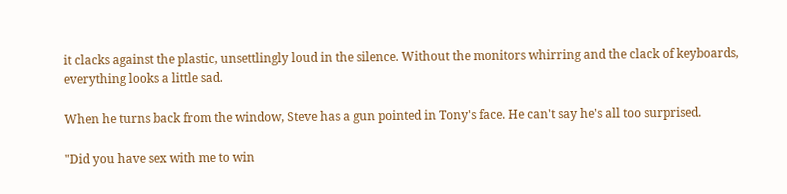it clacks against the plastic, unsettlingly loud in the silence. Without the monitors whirring and the clack of keyboards, everything looks a little sad.

When he turns back from the window, Steve has a gun pointed in Tony's face. He can't say he's all too surprised.

"Did you have sex with me to win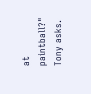at paintball?" Tony asks.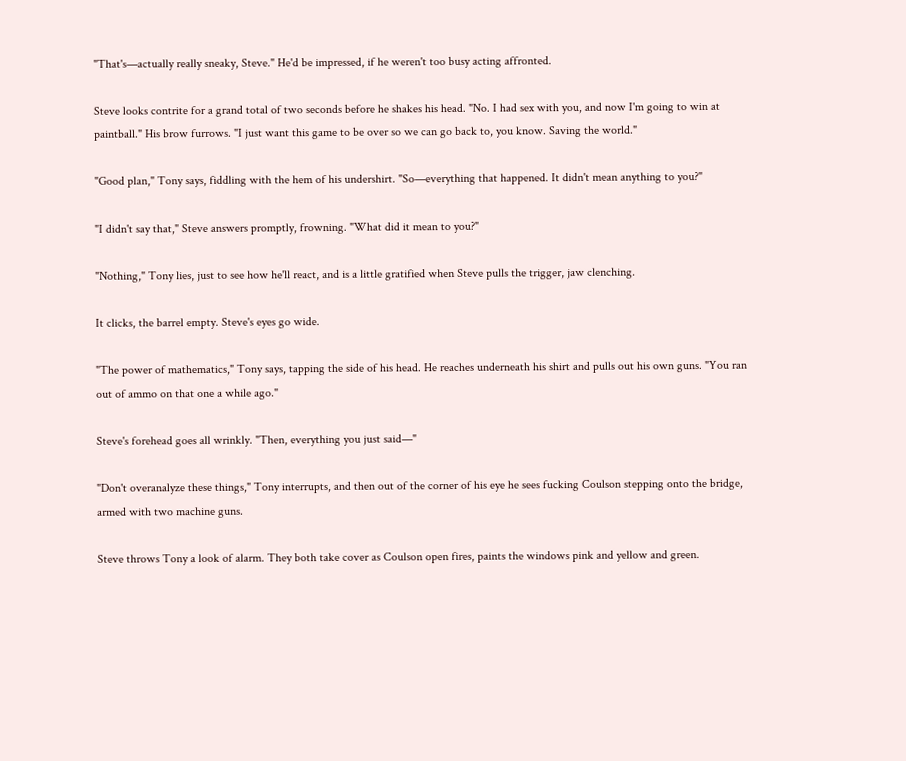"That's—actually really sneaky, Steve." He'd be impressed, if he weren't too busy acting affronted.

Steve looks contrite for a grand total of two seconds before he shakes his head. "No. I had sex with you, and now I'm going to win at paintball." His brow furrows. "I just want this game to be over so we can go back to, you know. Saving the world."

"Good plan," Tony says, fiddling with the hem of his undershirt. "So—everything that happened. It didn't mean anything to you?"

"I didn't say that," Steve answers promptly, frowning. "What did it mean to you?"

"Nothing," Tony lies, just to see how he'll react, and is a little gratified when Steve pulls the trigger, jaw clenching.

It clicks, the barrel empty. Steve's eyes go wide.

"The power of mathematics," Tony says, tapping the side of his head. He reaches underneath his shirt and pulls out his own guns. "You ran out of ammo on that one a while ago."

Steve's forehead goes all wrinkly. "Then, everything you just said—"

"Don't overanalyze these things," Tony interrupts, and then out of the corner of his eye he sees fucking Coulson stepping onto the bridge, armed with two machine guns.

Steve throws Tony a look of alarm. They both take cover as Coulson open fires, paints the windows pink and yellow and green.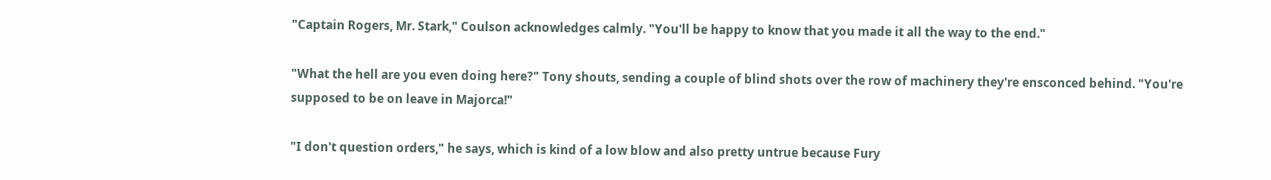"Captain Rogers, Mr. Stark," Coulson acknowledges calmly. "You'll be happy to know that you made it all the way to the end."

"What the hell are you even doing here?" Tony shouts, sending a couple of blind shots over the row of machinery they're ensconced behind. "You're supposed to be on leave in Majorca!"

"I don't question orders," he says, which is kind of a low blow and also pretty untrue because Fury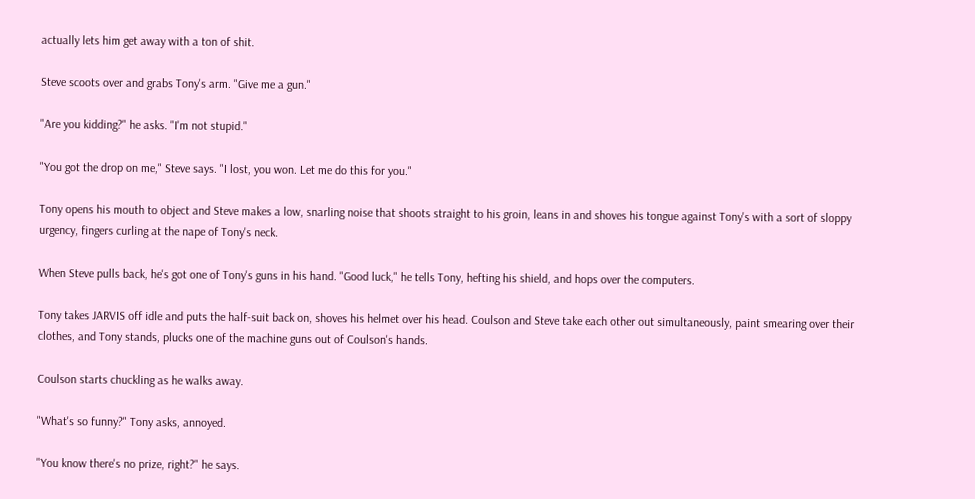actually lets him get away with a ton of shit.

Steve scoots over and grabs Tony's arm. "Give me a gun."

"Are you kidding?" he asks. "I'm not stupid."

"You got the drop on me," Steve says. "I lost, you won. Let me do this for you."

Tony opens his mouth to object and Steve makes a low, snarling noise that shoots straight to his groin, leans in and shoves his tongue against Tony's with a sort of sloppy urgency, fingers curling at the nape of Tony's neck.

When Steve pulls back, he's got one of Tony's guns in his hand. "Good luck," he tells Tony, hefting his shield, and hops over the computers.

Tony takes JARVIS off idle and puts the half-suit back on, shoves his helmet over his head. Coulson and Steve take each other out simultaneously, paint smearing over their clothes, and Tony stands, plucks one of the machine guns out of Coulson's hands.

Coulson starts chuckling as he walks away.

"What's so funny?" Tony asks, annoyed.

"You know there's no prize, right?" he says.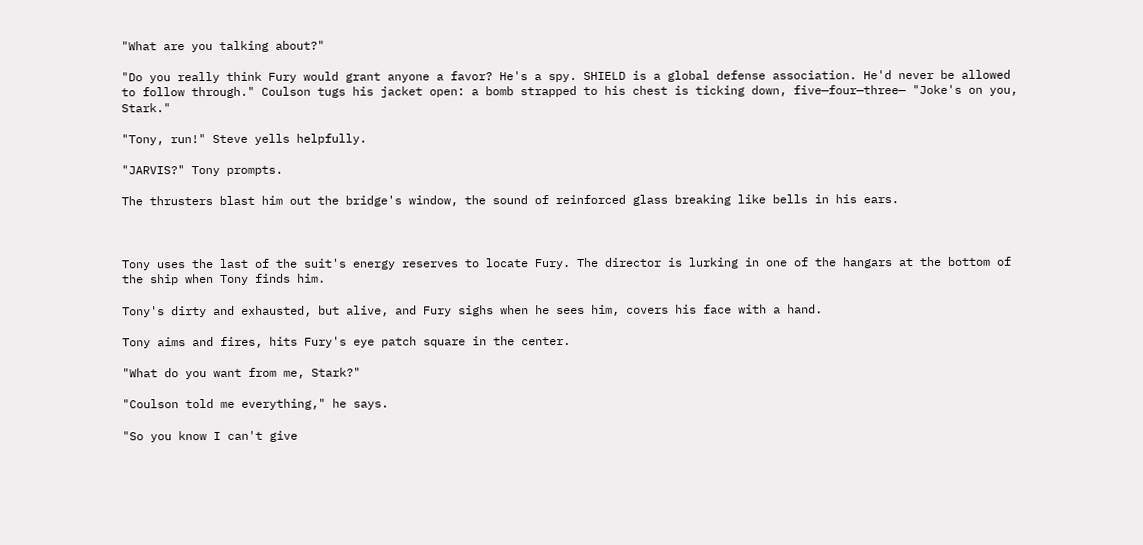"What are you talking about?"

"Do you really think Fury would grant anyone a favor? He's a spy. SHIELD is a global defense association. He'd never be allowed to follow through." Coulson tugs his jacket open: a bomb strapped to his chest is ticking down, five—four—three— "Joke's on you, Stark."

"Tony, run!" Steve yells helpfully.

"JARVIS?" Tony prompts.

The thrusters blast him out the bridge's window, the sound of reinforced glass breaking like bells in his ears.



Tony uses the last of the suit's energy reserves to locate Fury. The director is lurking in one of the hangars at the bottom of the ship when Tony finds him.

Tony's dirty and exhausted, but alive, and Fury sighs when he sees him, covers his face with a hand.

Tony aims and fires, hits Fury's eye patch square in the center.

"What do you want from me, Stark?"

"Coulson told me everything," he says.

"So you know I can't give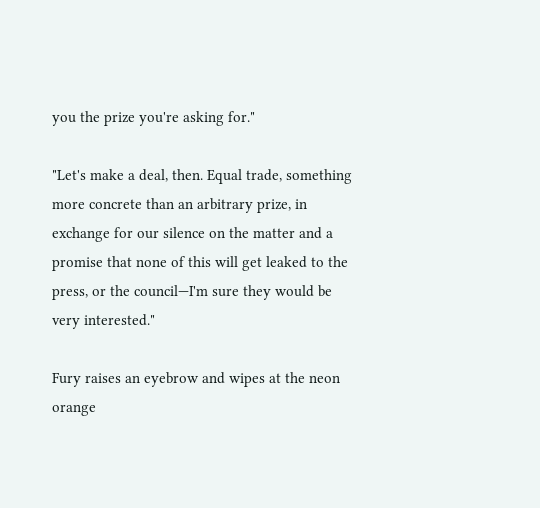you the prize you're asking for."

"Let's make a deal, then. Equal trade, something more concrete than an arbitrary prize, in exchange for our silence on the matter and a promise that none of this will get leaked to the press, or the council—I'm sure they would be very interested."

Fury raises an eyebrow and wipes at the neon orange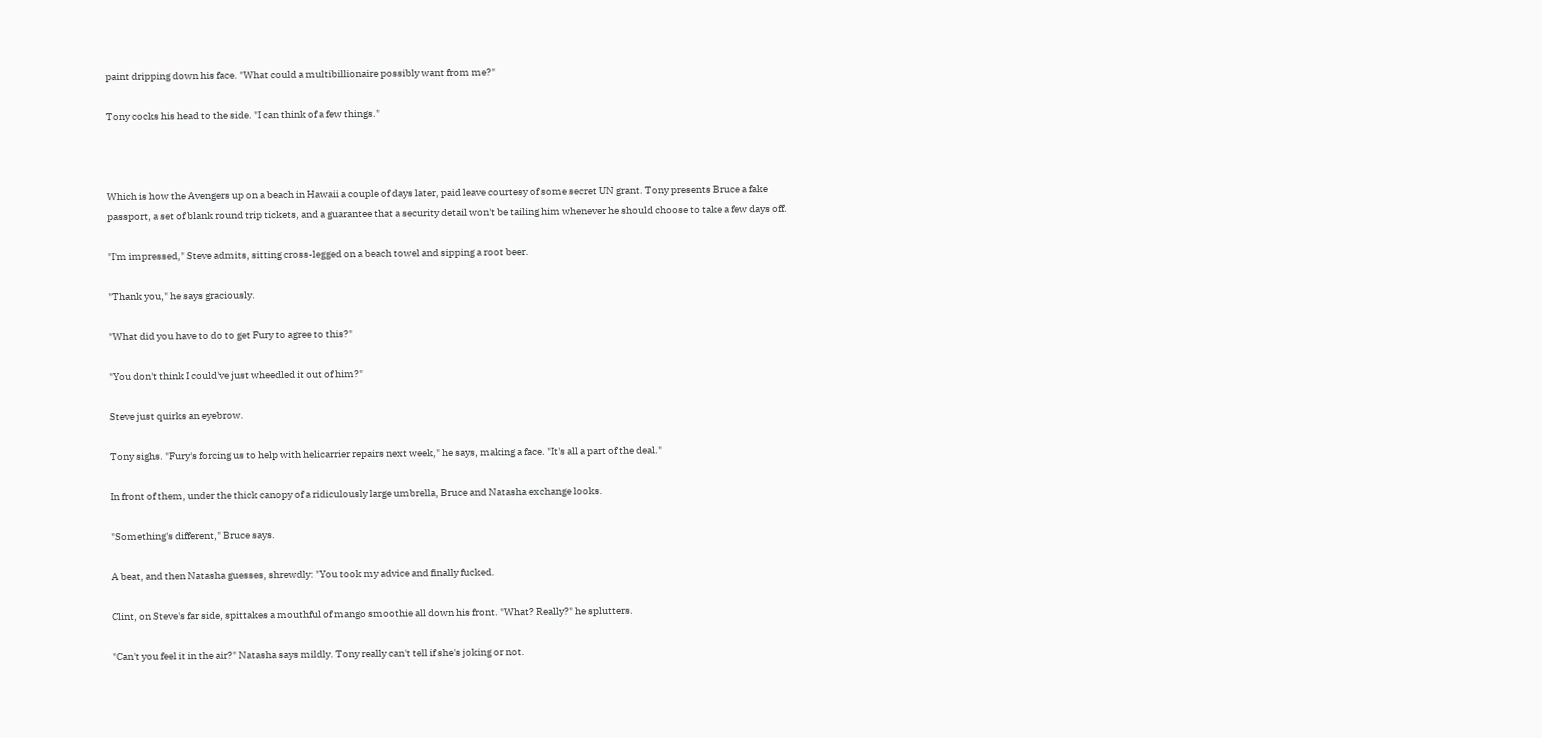paint dripping down his face. "What could a multibillionaire possibly want from me?"

Tony cocks his head to the side. "I can think of a few things."



Which is how the Avengers up on a beach in Hawaii a couple of days later, paid leave courtesy of some secret UN grant. Tony presents Bruce a fake passport, a set of blank round trip tickets, and a guarantee that a security detail won't be tailing him whenever he should choose to take a few days off.

"I'm impressed," Steve admits, sitting cross-legged on a beach towel and sipping a root beer.

"Thank you," he says graciously.

"What did you have to do to get Fury to agree to this?"

"You don't think I could've just wheedled it out of him?"

Steve just quirks an eyebrow.

Tony sighs. "Fury's forcing us to help with helicarrier repairs next week," he says, making a face. "It's all a part of the deal."

In front of them, under the thick canopy of a ridiculously large umbrella, Bruce and Natasha exchange looks.

"Something's different," Bruce says.

A beat, and then Natasha guesses, shrewdly: "You took my advice and finally fucked.

Clint, on Steve's far side, spittakes a mouthful of mango smoothie all down his front. "What? Really?" he splutters.

"Can't you feel it in the air?" Natasha says mildly. Tony really can't tell if she's joking or not.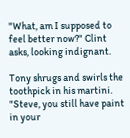"What, am I supposed to feel better now?" Clint asks, looking indignant.

Tony shrugs and swirls the toothpick in his martini. "Steve, you still have paint in your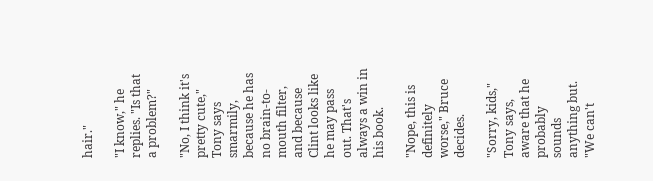hair."

"I know," he replies. "Is that a problem?"

"No, I think it's pretty cute," Tony says smarmily, because he has no brain-to-mouth filter, and because Clint looks like he may pass out. That's always a win in his book.

"Nope, this is definitely worse," Bruce decides.

"Sorry, kids," Tony says, aware that he probably sounds anything but. "We can't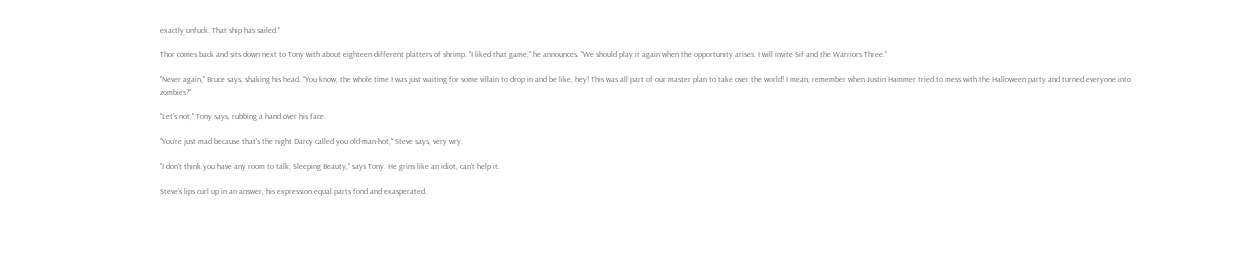exactly unfuck. That ship has sailed."

Thor comes back and sits down next to Tony with about eighteen different platters of shrimp. "I liked that game," he announces. "We should play it again when the opportunity arises. I will invite Sif and the Warriors Three."

"Never again," Bruce says, shaking his head. "You know, the whole time I was just waiting for some villain to drop in and be like, hey! This was all part of our master plan to take over the world! I mean, remember when Justin Hammer tried to mess with the Halloween party and turned everyone into zombies?"

"Let's not," Tony says, rubbing a hand over his face.

"You're just mad because that's the night Darcy called you old-man-hot," Steve says, very wry.

"I don't think you have any room to talk, Sleeping Beauty," says Tony. He grins like an idiot, can't help it.

Steve's lips curl up in an answer, his expression equal parts fond and exasperated.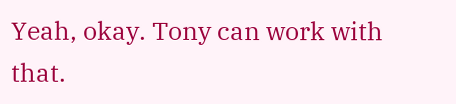Yeah, okay. Tony can work with that.